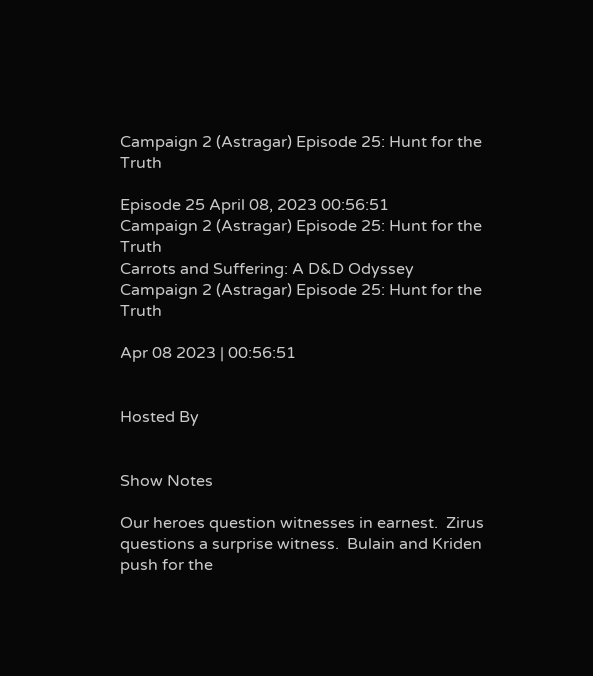Campaign 2 (Astragar) Episode 25: Hunt for the Truth

Episode 25 April 08, 2023 00:56:51
Campaign 2 (Astragar) Episode 25: Hunt for the Truth
Carrots and Suffering: A D&D Odyssey
Campaign 2 (Astragar) Episode 25: Hunt for the Truth

Apr 08 2023 | 00:56:51


Hosted By


Show Notes

Our heroes question witnesses in earnest.  Zirus questions a surprise witness.  Bulain and Kriden push for the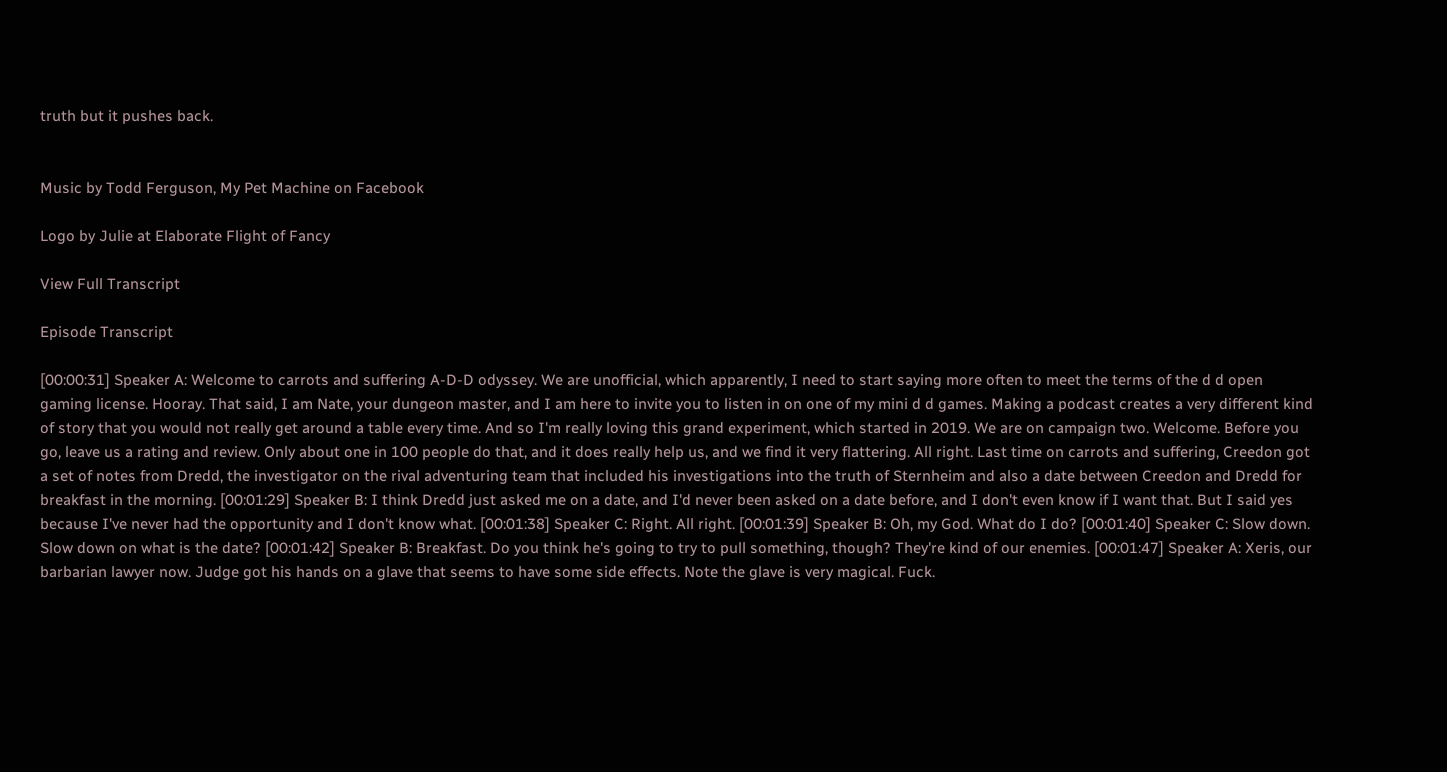truth but it pushes back.


Music by Todd Ferguson, My Pet Machine on Facebook

Logo by Julie at Elaborate Flight of Fancy

View Full Transcript

Episode Transcript

[00:00:31] Speaker A: Welcome to carrots and suffering A-D-D odyssey. We are unofficial, which apparently, I need to start saying more often to meet the terms of the d d open gaming license. Hooray. That said, I am Nate, your dungeon master, and I am here to invite you to listen in on one of my mini d d games. Making a podcast creates a very different kind of story that you would not really get around a table every time. And so I'm really loving this grand experiment, which started in 2019. We are on campaign two. Welcome. Before you go, leave us a rating and review. Only about one in 100 people do that, and it does really help us, and we find it very flattering. All right. Last time on carrots and suffering, Creedon got a set of notes from Dredd, the investigator on the rival adventuring team that included his investigations into the truth of Sternheim and also a date between Creedon and Dredd for breakfast in the morning. [00:01:29] Speaker B: I think Dredd just asked me on a date, and I'd never been asked on a date before, and I don't even know if I want that. But I said yes because I've never had the opportunity and I don't know what. [00:01:38] Speaker C: Right. All right. [00:01:39] Speaker B: Oh, my God. What do I do? [00:01:40] Speaker C: Slow down. Slow down on what is the date? [00:01:42] Speaker B: Breakfast. Do you think he's going to try to pull something, though? They're kind of our enemies. [00:01:47] Speaker A: Xeris, our barbarian lawyer now. Judge got his hands on a glave that seems to have some side effects. Note the glave is very magical. Fuck.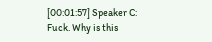[00:01:57] Speaker C: Fuck. Why is this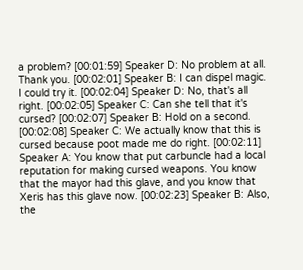a problem? [00:01:59] Speaker D: No problem at all. Thank you. [00:02:01] Speaker B: I can dispel magic. I could try it. [00:02:04] Speaker D: No, that's all right. [00:02:05] Speaker C: Can she tell that it's cursed? [00:02:07] Speaker B: Hold on a second. [00:02:08] Speaker C: We actually know that this is cursed because poot made me do right. [00:02:11] Speaker A: You know that put carbuncle had a local reputation for making cursed weapons. You know that the mayor had this glave, and you know that Xeris has this glave now. [00:02:23] Speaker B: Also, the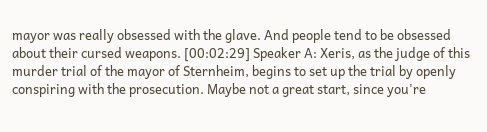mayor was really obsessed with the glave. And people tend to be obsessed about their cursed weapons. [00:02:29] Speaker A: Xeris, as the judge of this murder trial of the mayor of Sternheim, begins to set up the trial by openly conspiring with the prosecution. Maybe not a great start, since you're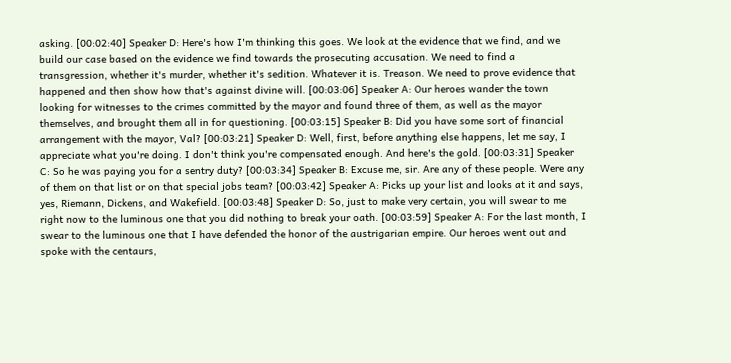asking. [00:02:40] Speaker D: Here's how I'm thinking this goes. We look at the evidence that we find, and we build our case based on the evidence we find towards the prosecuting accusation. We need to find a transgression, whether it's murder, whether it's sedition. Whatever it is. Treason. We need to prove evidence that happened and then show how that's against divine will. [00:03:06] Speaker A: Our heroes wander the town looking for witnesses to the crimes committed by the mayor and found three of them, as well as the mayor themselves, and brought them all in for questioning. [00:03:15] Speaker B: Did you have some sort of financial arrangement with the mayor, Val? [00:03:21] Speaker D: Well, first, before anything else happens, let me say, I appreciate what you're doing. I don't think you're compensated enough. And here's the gold. [00:03:31] Speaker C: So he was paying you for a sentry duty? [00:03:34] Speaker B: Excuse me, sir. Are any of these people. Were any of them on that list or on that special jobs team? [00:03:42] Speaker A: Picks up your list and looks at it and says, yes, Riemann, Dickens, and Wakefield. [00:03:48] Speaker D: So, just to make very certain, you will swear to me right now to the luminous one that you did nothing to break your oath. [00:03:59] Speaker A: For the last month, I swear to the luminous one that I have defended the honor of the austrigarian empire. Our heroes went out and spoke with the centaurs,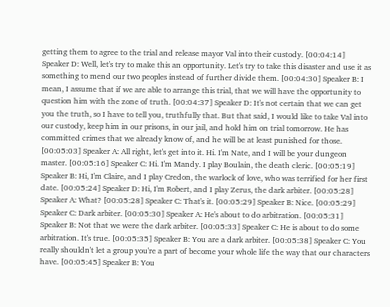getting them to agree to the trial and release mayor Val into their custody. [00:04:14] Speaker D: Well, let's try to make this an opportunity. Let's try to take this disaster and use it as something to mend our two peoples instead of further divide them. [00:04:30] Speaker B: I mean, I assume that if we are able to arrange this trial, that we will have the opportunity to question him with the zone of truth. [00:04:37] Speaker D: It's not certain that we can get you the truth, so I have to tell you, truthfully that. But that said, I would like to take Val into our custody, keep him in our prisons, in our jail, and hold him on trial tomorrow. He has committed crimes that we already know of, and he will be at least punished for those. [00:05:03] Speaker A: All right, let's get into it. Hi. I'm Nate, and I will be your dungeon master. [00:05:16] Speaker C: Hi. I'm Mandy. I play Boulain, the death cleric. [00:05:19] Speaker B: Hi, I'm Claire, and I play Credon, the warlock of love, who was terrified for her first date. [00:05:24] Speaker D: Hi, I'm Robert, and I play Zerus, the dark arbiter. [00:05:28] Speaker A: What? [00:05:28] Speaker C: That's it. [00:05:29] Speaker B: Nice. [00:05:29] Speaker C: Dark arbiter. [00:05:30] Speaker A: He's about to do arbitration. [00:05:31] Speaker B: Not that we were the dark arbiter. [00:05:33] Speaker C: He is about to do some arbitration. It's true. [00:05:35] Speaker B: You are a dark arbiter. [00:05:38] Speaker C: You really shouldn't let a group you're a part of become your whole life the way that our characters have. [00:05:45] Speaker B: You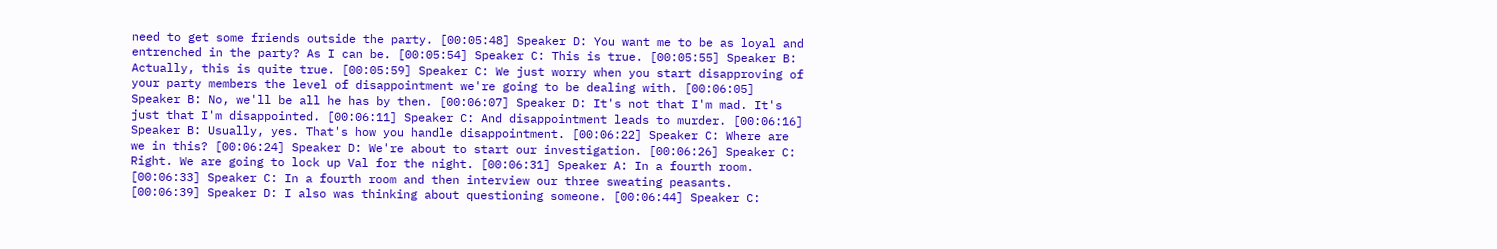need to get some friends outside the party. [00:05:48] Speaker D: You want me to be as loyal and entrenched in the party? As I can be. [00:05:54] Speaker C: This is true. [00:05:55] Speaker B: Actually, this is quite true. [00:05:59] Speaker C: We just worry when you start disapproving of your party members the level of disappointment we're going to be dealing with. [00:06:05] Speaker B: No, we'll be all he has by then. [00:06:07] Speaker D: It's not that I'm mad. It's just that I'm disappointed. [00:06:11] Speaker C: And disappointment leads to murder. [00:06:16] Speaker B: Usually, yes. That's how you handle disappointment. [00:06:22] Speaker C: Where are we in this? [00:06:24] Speaker D: We're about to start our investigation. [00:06:26] Speaker C: Right. We are going to lock up Val for the night. [00:06:31] Speaker A: In a fourth room. [00:06:33] Speaker C: In a fourth room and then interview our three sweating peasants. [00:06:39] Speaker D: I also was thinking about questioning someone. [00:06:44] Speaker C: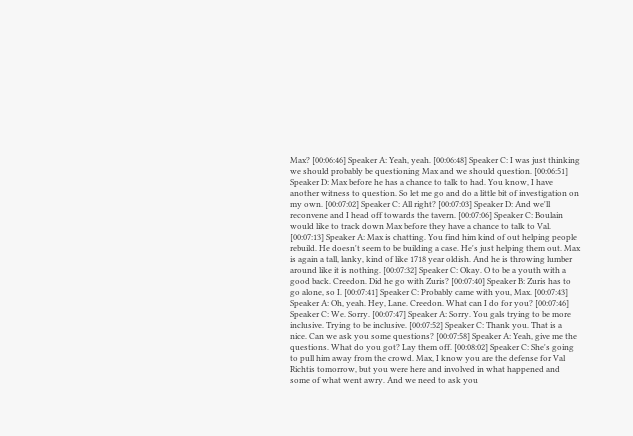Max? [00:06:46] Speaker A: Yeah, yeah. [00:06:48] Speaker C: I was just thinking we should probably be questioning Max and we should question. [00:06:51] Speaker D: Max before he has a chance to talk to had. You know, I have another witness to question. So let me go and do a little bit of investigation on my own. [00:07:02] Speaker C: All right? [00:07:03] Speaker D: And we'll reconvene and I head off towards the tavern. [00:07:06] Speaker C: Boulain would like to track down Max before they have a chance to talk to Val. [00:07:13] Speaker A: Max is chatting. You find him kind of out helping people rebuild. He doesn't seem to be building a case. He's just helping them out. Max is again a tall, lanky, kind of like 1718 year oldish. And he is throwing lumber around like it is nothing. [00:07:32] Speaker C: Okay. O to be a youth with a good back. Creedon. Did he go with Zuris? [00:07:40] Speaker B: Zuris has to go alone, so I. [00:07:41] Speaker C: Probably came with you, Max. [00:07:43] Speaker A: Oh, yeah. Hey, Lane. Creedon. What can I do for you? [00:07:46] Speaker C: We. Sorry. [00:07:47] Speaker A: Sorry. You gals trying to be more inclusive. Trying to be inclusive. [00:07:52] Speaker C: Thank you. That is a nice. Can we ask you some questions? [00:07:58] Speaker A: Yeah, give me the questions. What do you got? Lay them off. [00:08:02] Speaker C: She's going to pull him away from the crowd. Max, I know you are the defense for Val Richtis tomorrow, but you were here and involved in what happened and some of what went awry. And we need to ask you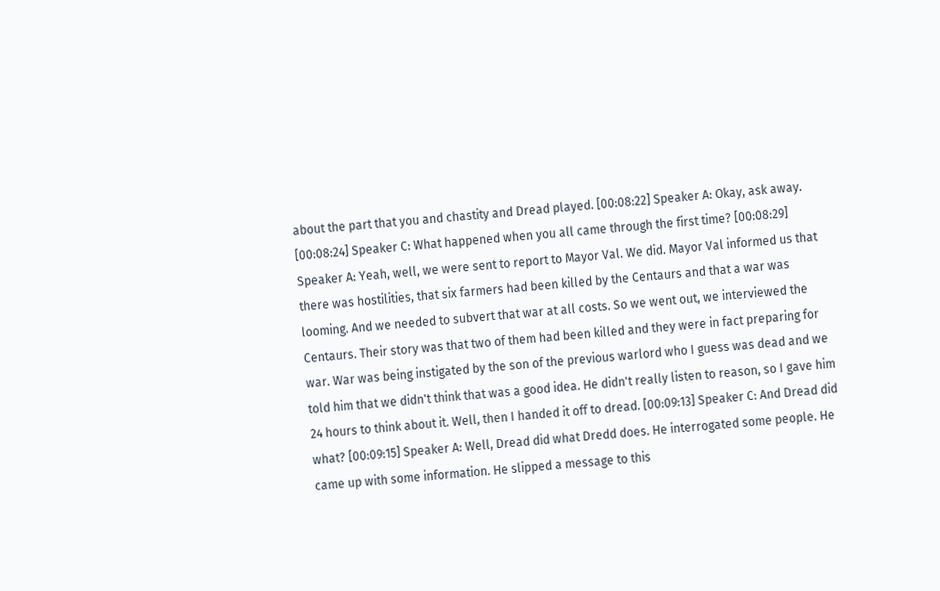about the part that you and chastity and Dread played. [00:08:22] Speaker A: Okay, ask away. [00:08:24] Speaker C: What happened when you all came through the first time? [00:08:29] Speaker A: Yeah, well, we were sent to report to Mayor Val. We did. Mayor Val informed us that there was hostilities, that six farmers had been killed by the Centaurs and that a war was looming. And we needed to subvert that war at all costs. So we went out, we interviewed the Centaurs. Their story was that two of them had been killed and they were in fact preparing for war. War was being instigated by the son of the previous warlord who I guess was dead and we told him that we didn't think that was a good idea. He didn't really listen to reason, so I gave him 24 hours to think about it. Well, then I handed it off to dread. [00:09:13] Speaker C: And Dread did what? [00:09:15] Speaker A: Well, Dread did what Dredd does. He interrogated some people. He came up with some information. He slipped a message to this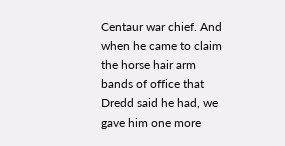Centaur war chief. And when he came to claim the horse hair arm bands of office that Dredd said he had, we gave him one more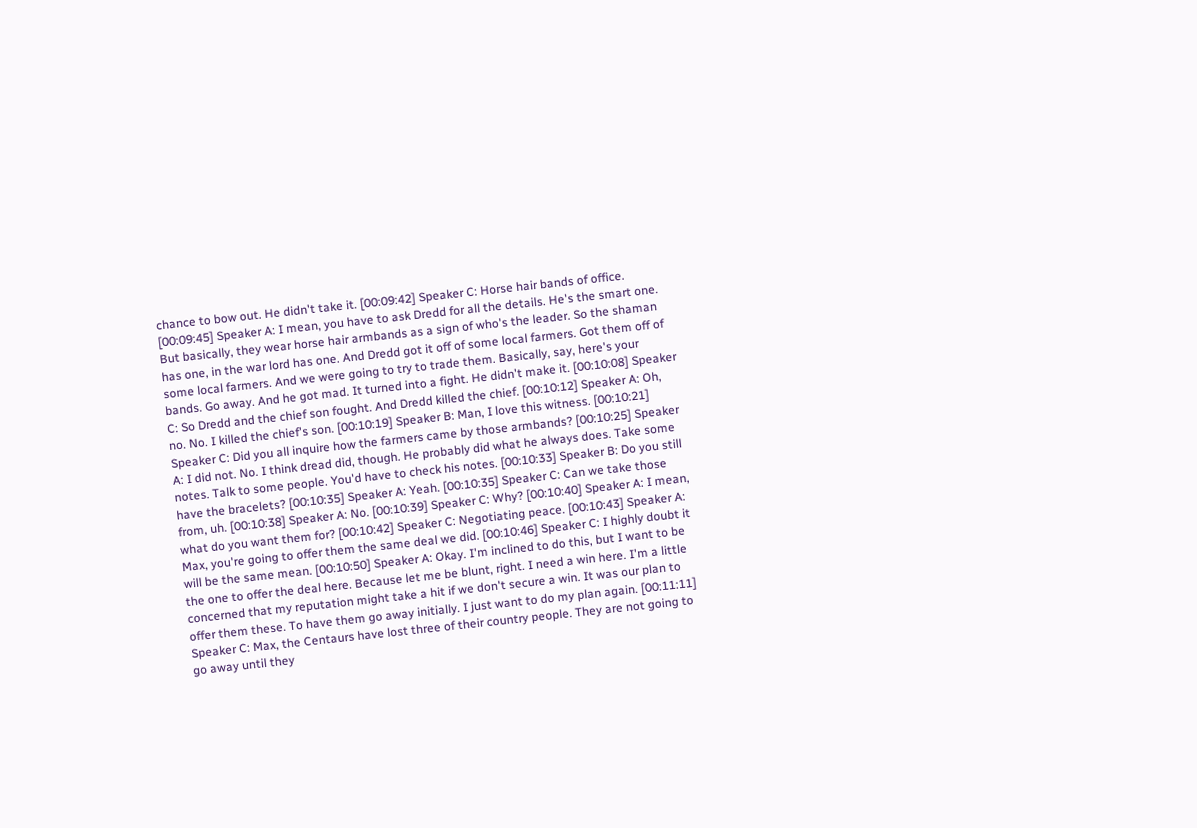chance to bow out. He didn't take it. [00:09:42] Speaker C: Horse hair bands of office. [00:09:45] Speaker A: I mean, you have to ask Dredd for all the details. He's the smart one. But basically, they wear horse hair armbands as a sign of who's the leader. So the shaman has one, in the war lord has one. And Dredd got it off of some local farmers. Got them off of some local farmers. And we were going to try to trade them. Basically, say, here's your bands. Go away. And he got mad. It turned into a fight. He didn't make it. [00:10:08] Speaker C: So Dredd and the chief son fought. And Dredd killed the chief. [00:10:12] Speaker A: Oh, no. No. I killed the chief's son. [00:10:19] Speaker B: Man, I love this witness. [00:10:21] Speaker C: Did you all inquire how the farmers came by those armbands? [00:10:25] Speaker A: I did not. No. I think dread did, though. He probably did what he always does. Take some notes. Talk to some people. You'd have to check his notes. [00:10:33] Speaker B: Do you still have the bracelets? [00:10:35] Speaker A: Yeah. [00:10:35] Speaker C: Can we take those from, uh. [00:10:38] Speaker A: No. [00:10:39] Speaker C: Why? [00:10:40] Speaker A: I mean, what do you want them for? [00:10:42] Speaker C: Negotiating peace. [00:10:43] Speaker A: Max, you're going to offer them the same deal we did. [00:10:46] Speaker C: I highly doubt it will be the same mean. [00:10:50] Speaker A: Okay. I'm inclined to do this, but I want to be the one to offer the deal here. Because let me be blunt, right. I need a win here. I'm a little concerned that my reputation might take a hit if we don't secure a win. It was our plan to offer them these. To have them go away initially. I just want to do my plan again. [00:11:11] Speaker C: Max, the Centaurs have lost three of their country people. They are not going to go away until they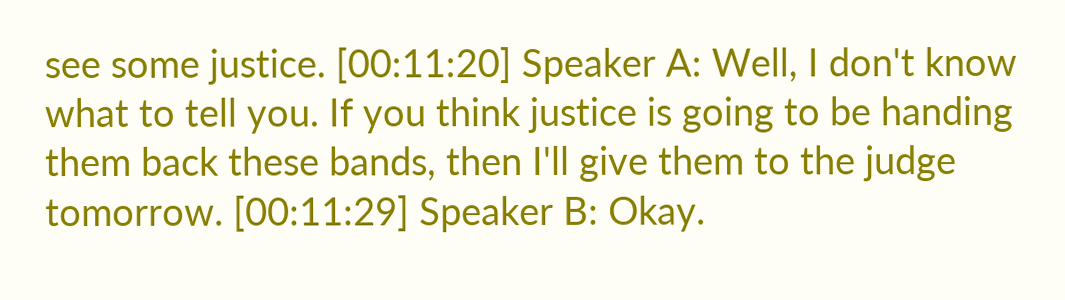see some justice. [00:11:20] Speaker A: Well, I don't know what to tell you. If you think justice is going to be handing them back these bands, then I'll give them to the judge tomorrow. [00:11:29] Speaker B: Okay.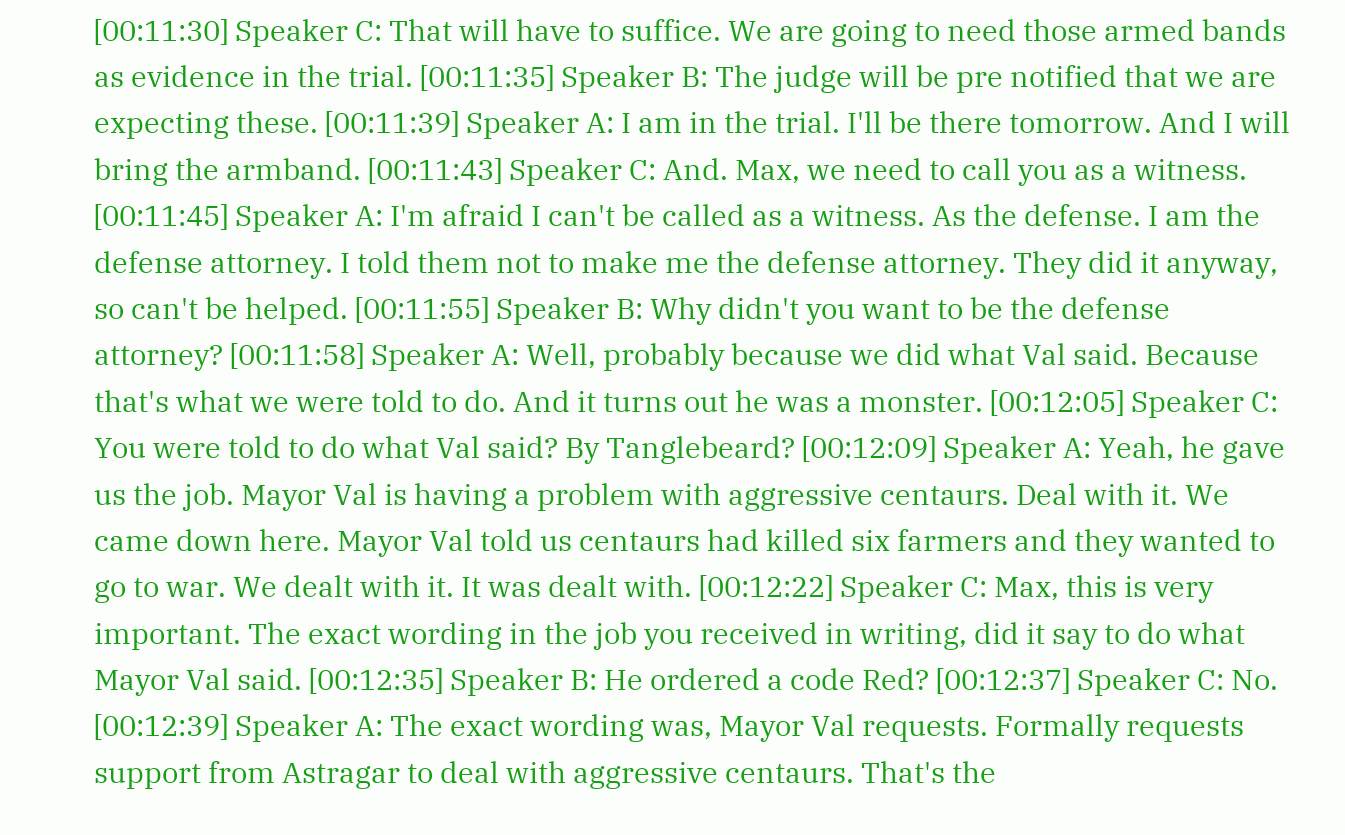[00:11:30] Speaker C: That will have to suffice. We are going to need those armed bands as evidence in the trial. [00:11:35] Speaker B: The judge will be pre notified that we are expecting these. [00:11:39] Speaker A: I am in the trial. I'll be there tomorrow. And I will bring the armband. [00:11:43] Speaker C: And. Max, we need to call you as a witness. [00:11:45] Speaker A: I'm afraid I can't be called as a witness. As the defense. I am the defense attorney. I told them not to make me the defense attorney. They did it anyway, so can't be helped. [00:11:55] Speaker B: Why didn't you want to be the defense attorney? [00:11:58] Speaker A: Well, probably because we did what Val said. Because that's what we were told to do. And it turns out he was a monster. [00:12:05] Speaker C: You were told to do what Val said? By Tanglebeard? [00:12:09] Speaker A: Yeah, he gave us the job. Mayor Val is having a problem with aggressive centaurs. Deal with it. We came down here. Mayor Val told us centaurs had killed six farmers and they wanted to go to war. We dealt with it. It was dealt with. [00:12:22] Speaker C: Max, this is very important. The exact wording in the job you received in writing, did it say to do what Mayor Val said. [00:12:35] Speaker B: He ordered a code Red? [00:12:37] Speaker C: No. [00:12:39] Speaker A: The exact wording was, Mayor Val requests. Formally requests support from Astragar to deal with aggressive centaurs. That's the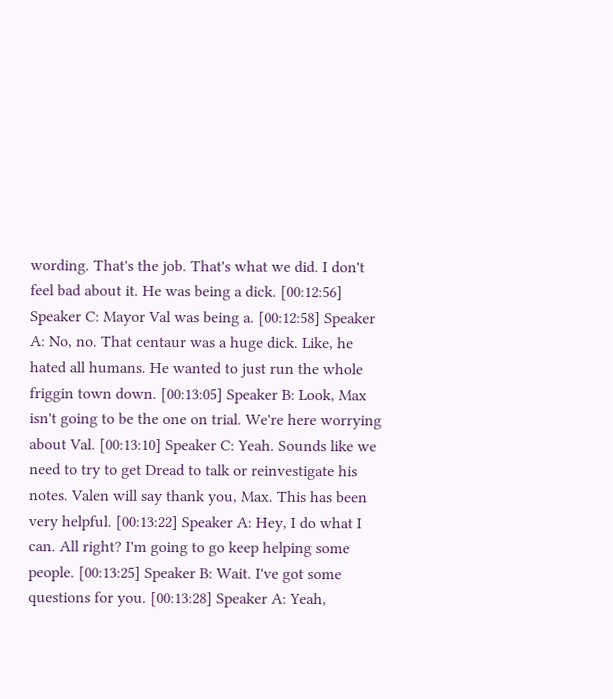wording. That's the job. That's what we did. I don't feel bad about it. He was being a dick. [00:12:56] Speaker C: Mayor Val was being a. [00:12:58] Speaker A: No, no. That centaur was a huge dick. Like, he hated all humans. He wanted to just run the whole friggin town down. [00:13:05] Speaker B: Look, Max isn't going to be the one on trial. We're here worrying about Val. [00:13:10] Speaker C: Yeah. Sounds like we need to try to get Dread to talk or reinvestigate his notes. Valen will say thank you, Max. This has been very helpful. [00:13:22] Speaker A: Hey, I do what I can. All right? I'm going to go keep helping some people. [00:13:25] Speaker B: Wait. I've got some questions for you. [00:13:28] Speaker A: Yeah,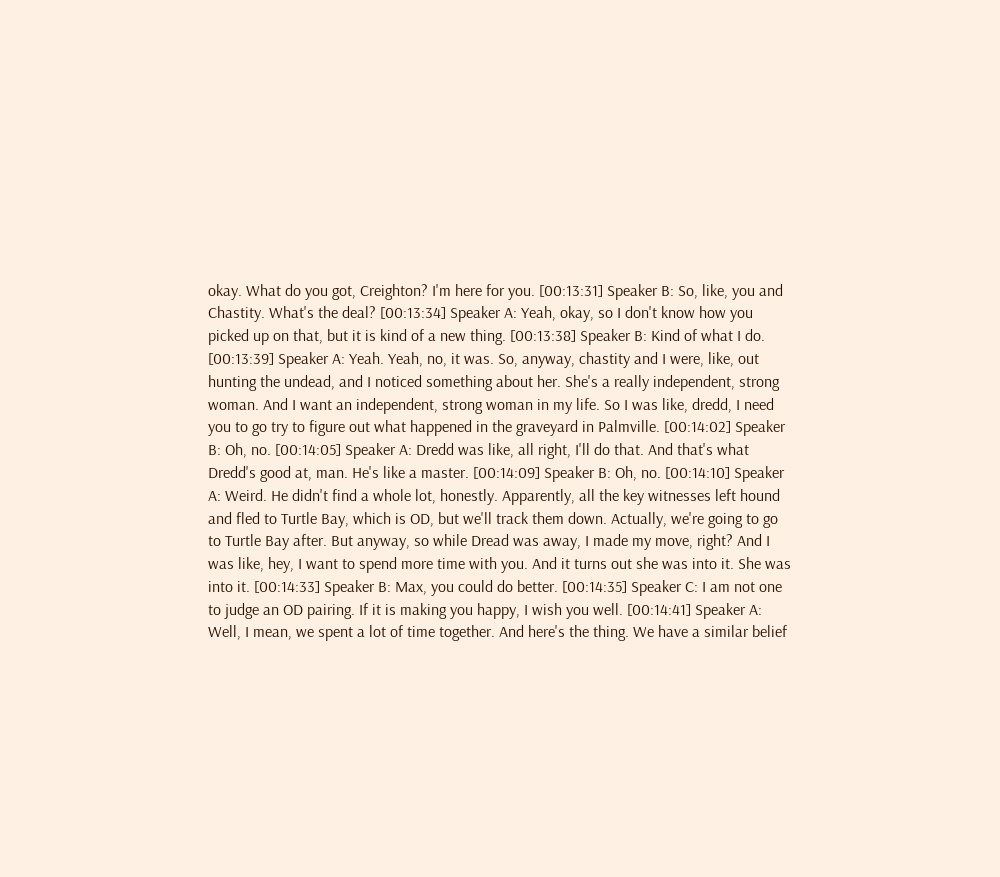okay. What do you got, Creighton? I'm here for you. [00:13:31] Speaker B: So, like, you and Chastity. What's the deal? [00:13:34] Speaker A: Yeah, okay, so I don't know how you picked up on that, but it is kind of a new thing. [00:13:38] Speaker B: Kind of what I do. [00:13:39] Speaker A: Yeah. Yeah, no, it was. So, anyway, chastity and I were, like, out hunting the undead, and I noticed something about her. She's a really independent, strong woman. And I want an independent, strong woman in my life. So I was like, dredd, I need you to go try to figure out what happened in the graveyard in Palmville. [00:14:02] Speaker B: Oh, no. [00:14:05] Speaker A: Dredd was like, all right, I'll do that. And that's what Dredd's good at, man. He's like a master. [00:14:09] Speaker B: Oh, no. [00:14:10] Speaker A: Weird. He didn't find a whole lot, honestly. Apparently, all the key witnesses left hound and fled to Turtle Bay, which is OD, but we'll track them down. Actually, we're going to go to Turtle Bay after. But anyway, so while Dread was away, I made my move, right? And I was like, hey, I want to spend more time with you. And it turns out she was into it. She was into it. [00:14:33] Speaker B: Max, you could do better. [00:14:35] Speaker C: I am not one to judge an OD pairing. If it is making you happy, I wish you well. [00:14:41] Speaker A: Well, I mean, we spent a lot of time together. And here's the thing. We have a similar belief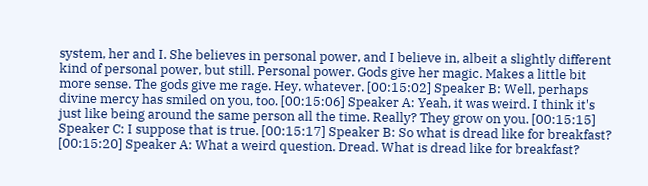system, her and I. She believes in personal power, and I believe in, albeit a slightly different kind of personal power, but still. Personal power. Gods give her magic. Makes a little bit more sense. The gods give me rage. Hey, whatever. [00:15:02] Speaker B: Well, perhaps divine mercy has smiled on you, too. [00:15:06] Speaker A: Yeah, it was weird. I think it's just like being around the same person all the time. Really? They grow on you. [00:15:15] Speaker C: I suppose that is true. [00:15:17] Speaker B: So what is dread like for breakfast? [00:15:20] Speaker A: What a weird question. Dread. What is dread like for breakfast?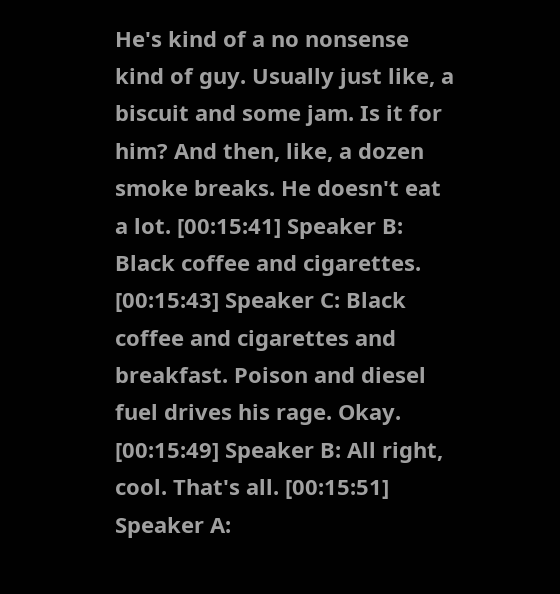He's kind of a no nonsense kind of guy. Usually just like, a biscuit and some jam. Is it for him? And then, like, a dozen smoke breaks. He doesn't eat a lot. [00:15:41] Speaker B: Black coffee and cigarettes. [00:15:43] Speaker C: Black coffee and cigarettes and breakfast. Poison and diesel fuel drives his rage. Okay. [00:15:49] Speaker B: All right, cool. That's all. [00:15:51] Speaker A: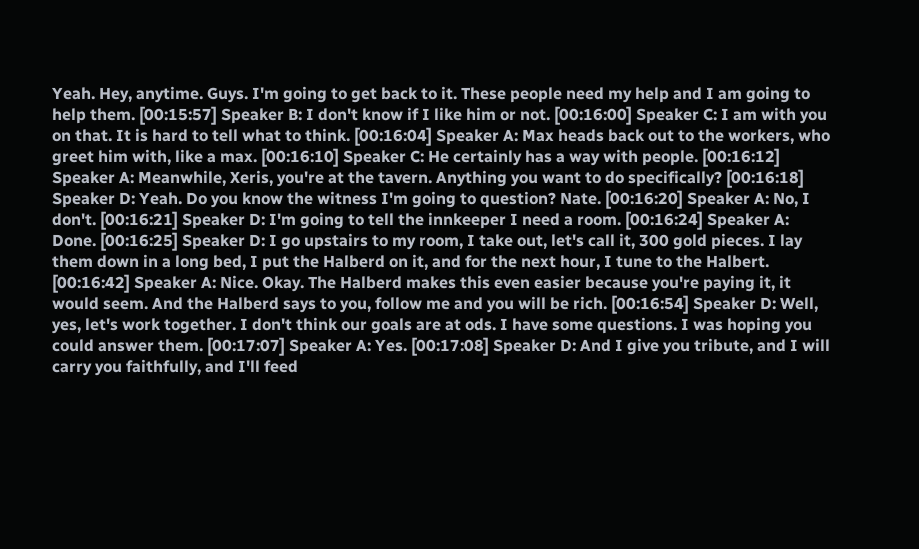Yeah. Hey, anytime. Guys. I'm going to get back to it. These people need my help and I am going to help them. [00:15:57] Speaker B: I don't know if I like him or not. [00:16:00] Speaker C: I am with you on that. It is hard to tell what to think. [00:16:04] Speaker A: Max heads back out to the workers, who greet him with, like a max. [00:16:10] Speaker C: He certainly has a way with people. [00:16:12] Speaker A: Meanwhile, Xeris, you're at the tavern. Anything you want to do specifically? [00:16:18] Speaker D: Yeah. Do you know the witness I'm going to question? Nate. [00:16:20] Speaker A: No, I don't. [00:16:21] Speaker D: I'm going to tell the innkeeper I need a room. [00:16:24] Speaker A: Done. [00:16:25] Speaker D: I go upstairs to my room, I take out, let's call it, 300 gold pieces. I lay them down in a long bed, I put the Halberd on it, and for the next hour, I tune to the Halbert. [00:16:42] Speaker A: Nice. Okay. The Halberd makes this even easier because you're paying it, it would seem. And the Halberd says to you, follow me and you will be rich. [00:16:54] Speaker D: Well, yes, let's work together. I don't think our goals are at ods. I have some questions. I was hoping you could answer them. [00:17:07] Speaker A: Yes. [00:17:08] Speaker D: And I give you tribute, and I will carry you faithfully, and I'll feed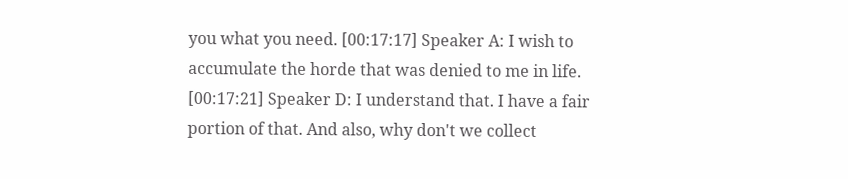you what you need. [00:17:17] Speaker A: I wish to accumulate the horde that was denied to me in life. [00:17:21] Speaker D: I understand that. I have a fair portion of that. And also, why don't we collect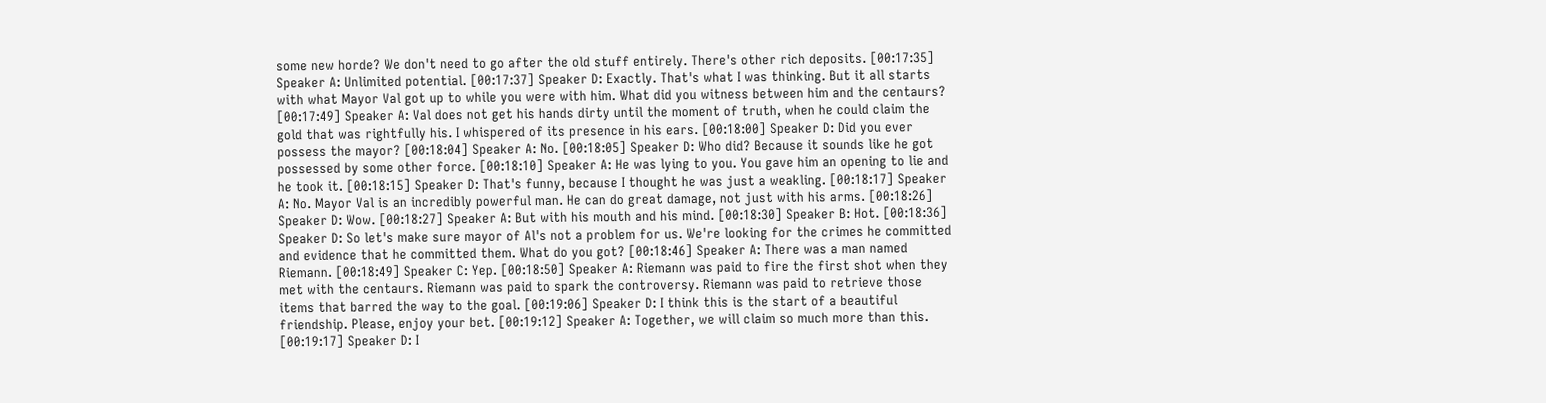some new horde? We don't need to go after the old stuff entirely. There's other rich deposits. [00:17:35] Speaker A: Unlimited potential. [00:17:37] Speaker D: Exactly. That's what I was thinking. But it all starts with what Mayor Val got up to while you were with him. What did you witness between him and the centaurs? [00:17:49] Speaker A: Val does not get his hands dirty until the moment of truth, when he could claim the gold that was rightfully his. I whispered of its presence in his ears. [00:18:00] Speaker D: Did you ever possess the mayor? [00:18:04] Speaker A: No. [00:18:05] Speaker D: Who did? Because it sounds like he got possessed by some other force. [00:18:10] Speaker A: He was lying to you. You gave him an opening to lie and he took it. [00:18:15] Speaker D: That's funny, because I thought he was just a weakling. [00:18:17] Speaker A: No. Mayor Val is an incredibly powerful man. He can do great damage, not just with his arms. [00:18:26] Speaker D: Wow. [00:18:27] Speaker A: But with his mouth and his mind. [00:18:30] Speaker B: Hot. [00:18:36] Speaker D: So let's make sure mayor of Al's not a problem for us. We're looking for the crimes he committed and evidence that he committed them. What do you got? [00:18:46] Speaker A: There was a man named Riemann. [00:18:49] Speaker C: Yep. [00:18:50] Speaker A: Riemann was paid to fire the first shot when they met with the centaurs. Riemann was paid to spark the controversy. Riemann was paid to retrieve those items that barred the way to the goal. [00:19:06] Speaker D: I think this is the start of a beautiful friendship. Please, enjoy your bet. [00:19:12] Speaker A: Together, we will claim so much more than this. [00:19:17] Speaker D: I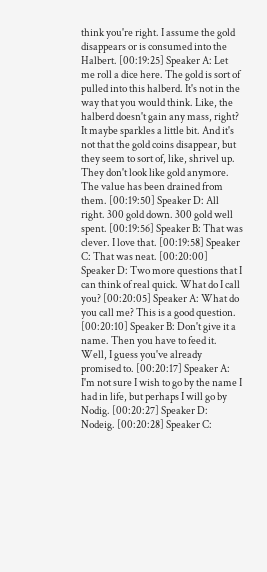think you're right. I assume the gold disappears or is consumed into the Halbert. [00:19:25] Speaker A: Let me roll a dice here. The gold is sort of pulled into this halberd. It's not in the way that you would think. Like, the halberd doesn't gain any mass, right? It maybe sparkles a little bit. And it's not that the gold coins disappear, but they seem to sort of, like, shrivel up. They don't look like gold anymore. The value has been drained from them. [00:19:50] Speaker D: All right. 300 gold down. 300 gold well spent. [00:19:56] Speaker B: That was clever. I love that. [00:19:58] Speaker C: That was neat. [00:20:00] Speaker D: Two more questions that I can think of real quick. What do I call you? [00:20:05] Speaker A: What do you call me? This is a good question. [00:20:10] Speaker B: Don't give it a name. Then you have to feed it. Well, I guess you've already promised to. [00:20:17] Speaker A: I'm not sure I wish to go by the name I had in life, but perhaps I will go by Nodig. [00:20:27] Speaker D: Nodeig. [00:20:28] Speaker C: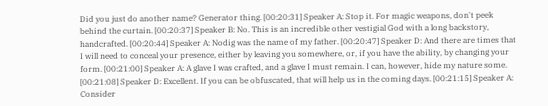Did you just do another name? Generator thing. [00:20:31] Speaker A: Stop it. For magic weapons, don't peek behind the curtain. [00:20:37] Speaker B: No. This is an incredible other vestigial God with a long backstory, handcrafted. [00:20:44] Speaker A: Nodig was the name of my father. [00:20:47] Speaker D: And there are times that I will need to conceal your presence, either by leaving you somewhere, or, if you have the ability, by changing your form. [00:21:00] Speaker A: A glave I was crafted, and a glave I must remain. I can, however, hide my nature some. [00:21:08] Speaker D: Excellent. If you can be obfuscated, that will help us in the coming days. [00:21:15] Speaker A: Consider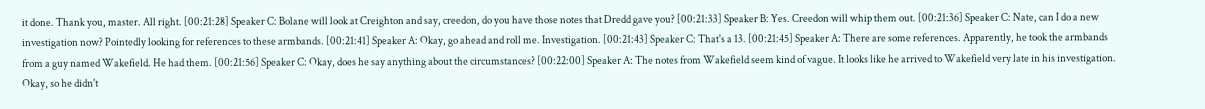it done. Thank you, master. All right. [00:21:28] Speaker C: Bolane will look at Creighton and say, creedon, do you have those notes that Dredd gave you? [00:21:33] Speaker B: Yes. Creedon will whip them out. [00:21:36] Speaker C: Nate, can I do a new investigation now? Pointedly looking for references to these armbands. [00:21:41] Speaker A: Okay, go ahead and roll me. Investigation. [00:21:43] Speaker C: That's a 13. [00:21:45] Speaker A: There are some references. Apparently, he took the armbands from a guy named Wakefield. He had them. [00:21:56] Speaker C: Okay, does he say anything about the circumstances? [00:22:00] Speaker A: The notes from Wakefield seem kind of vague. It looks like he arrived to Wakefield very late in his investigation. Okay, so he didn't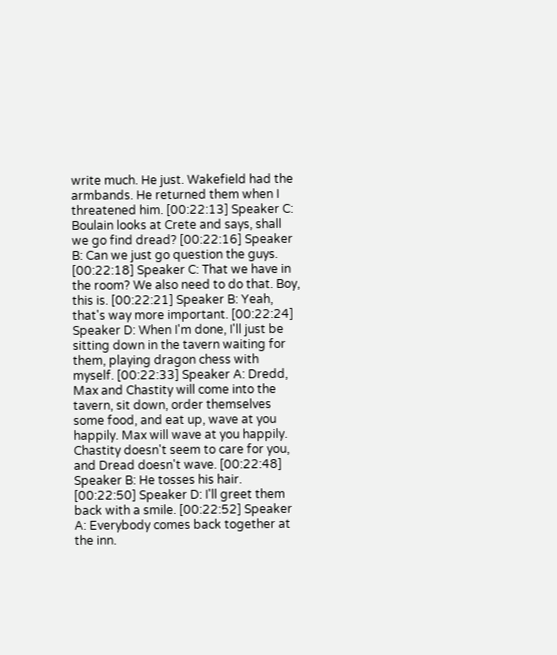write much. He just. Wakefield had the armbands. He returned them when I threatened him. [00:22:13] Speaker C: Boulain looks at Crete and says, shall we go find dread? [00:22:16] Speaker B: Can we just go question the guys. [00:22:18] Speaker C: That we have in the room? We also need to do that. Boy, this is. [00:22:21] Speaker B: Yeah, that's way more important. [00:22:24] Speaker D: When I'm done, I'll just be sitting down in the tavern waiting for them, playing dragon chess with myself. [00:22:33] Speaker A: Dredd, Max and Chastity will come into the tavern, sit down, order themselves some food, and eat up, wave at you happily. Max will wave at you happily. Chastity doesn't seem to care for you, and Dread doesn't wave. [00:22:48] Speaker B: He tosses his hair. [00:22:50] Speaker D: I'll greet them back with a smile. [00:22:52] Speaker A: Everybody comes back together at the inn.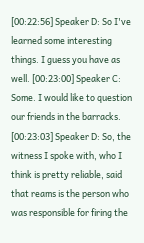[00:22:56] Speaker D: So I've learned some interesting things. I guess you have as well. [00:23:00] Speaker C: Some. I would like to question our friends in the barracks. [00:23:03] Speaker D: So, the witness I spoke with, who I think is pretty reliable, said that reams is the person who was responsible for firing the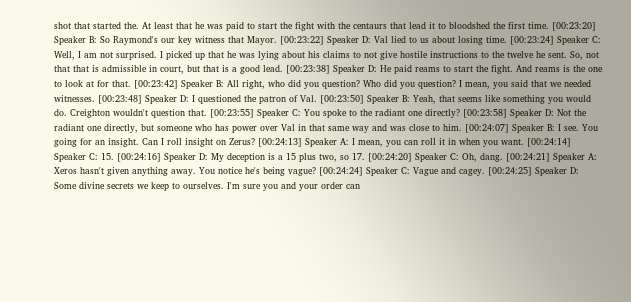shot that started the. At least that he was paid to start the fight with the centaurs that lead it to bloodshed the first time. [00:23:20] Speaker B: So Raymond's our key witness that Mayor. [00:23:22] Speaker D: Val lied to us about losing time. [00:23:24] Speaker C: Well, I am not surprised. I picked up that he was lying about his claims to not give hostile instructions to the twelve he sent. So, not that that is admissible in court, but that is a good lead. [00:23:38] Speaker D: He paid reams to start the fight. And reams is the one to look at for that. [00:23:42] Speaker B: All right, who did you question? Who did you question? I mean, you said that we needed witnesses. [00:23:48] Speaker D: I questioned the patron of Val. [00:23:50] Speaker B: Yeah, that seems like something you would do. Creighton wouldn't question that. [00:23:55] Speaker C: You spoke to the radiant one directly? [00:23:58] Speaker D: Not the radiant one directly, but someone who has power over Val in that same way and was close to him. [00:24:07] Speaker B: I see. You going for an insight. Can I roll insight on Zerus? [00:24:13] Speaker A: I mean, you can roll it in when you want. [00:24:14] Speaker C: 15. [00:24:16] Speaker D: My deception is a 15 plus two, so 17. [00:24:20] Speaker C: Oh, dang. [00:24:21] Speaker A: Xeros hasn't given anything away. You notice he's being vague? [00:24:24] Speaker C: Vague and cagey. [00:24:25] Speaker D: Some divine secrets we keep to ourselves. I'm sure you and your order can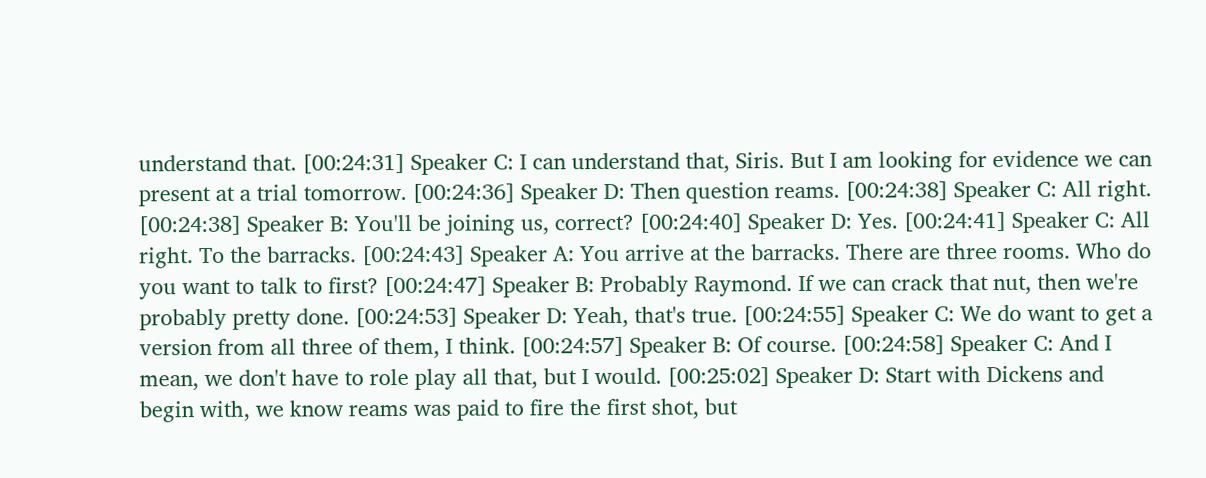understand that. [00:24:31] Speaker C: I can understand that, Siris. But I am looking for evidence we can present at a trial tomorrow. [00:24:36] Speaker D: Then question reams. [00:24:38] Speaker C: All right. [00:24:38] Speaker B: You'll be joining us, correct? [00:24:40] Speaker D: Yes. [00:24:41] Speaker C: All right. To the barracks. [00:24:43] Speaker A: You arrive at the barracks. There are three rooms. Who do you want to talk to first? [00:24:47] Speaker B: Probably Raymond. If we can crack that nut, then we're probably pretty done. [00:24:53] Speaker D: Yeah, that's true. [00:24:55] Speaker C: We do want to get a version from all three of them, I think. [00:24:57] Speaker B: Of course. [00:24:58] Speaker C: And I mean, we don't have to role play all that, but I would. [00:25:02] Speaker D: Start with Dickens and begin with, we know reams was paid to fire the first shot, but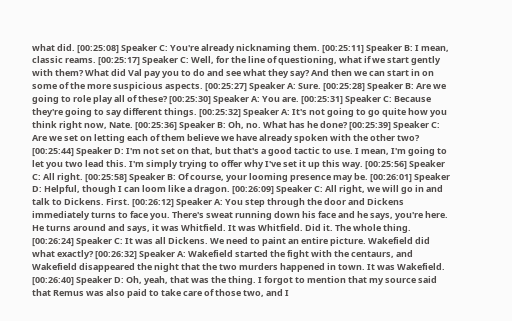what did. [00:25:08] Speaker C: You're already nicknaming them. [00:25:11] Speaker B: I mean, classic reams. [00:25:17] Speaker C: Well, for the line of questioning, what if we start gently with them? What did Val pay you to do and see what they say? And then we can start in on some of the more suspicious aspects. [00:25:27] Speaker A: Sure. [00:25:28] Speaker B: Are we going to role play all of these? [00:25:30] Speaker A: You are. [00:25:31] Speaker C: Because they're going to say different things. [00:25:32] Speaker A: It's not going to go quite how you think right now, Nate. [00:25:36] Speaker B: Oh, no. What has he done? [00:25:39] Speaker C: Are we set on letting each of them believe we have already spoken with the other two? [00:25:44] Speaker D: I'm not set on that, but that's a good tactic to use. I mean, I'm going to let you two lead this. I'm simply trying to offer why I've set it up this way. [00:25:56] Speaker C: All right. [00:25:58] Speaker B: Of course, your looming presence may be. [00:26:01] Speaker D: Helpful, though I can loom like a dragon. [00:26:09] Speaker C: All right, we will go in and talk to Dickens. First. [00:26:12] Speaker A: You step through the door and Dickens immediately turns to face you. There's sweat running down his face and he says, you're here. He turns around and says, it was Whitfield. It was Whitfield. Did it. The whole thing. [00:26:24] Speaker C: It was all Dickens. We need to paint an entire picture. Wakefield did what exactly? [00:26:32] Speaker A: Wakefield started the fight with the centaurs, and Wakefield disappeared the night that the two murders happened in town. It was Wakefield. [00:26:40] Speaker D: Oh, yeah, that was the thing. I forgot to mention that my source said that Remus was also paid to take care of those two, and I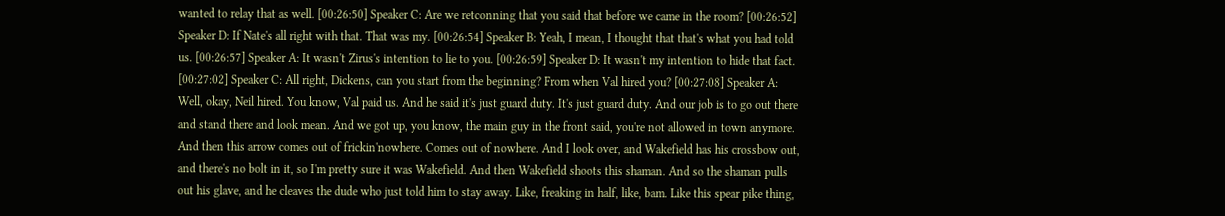wanted to relay that as well. [00:26:50] Speaker C: Are we retconning that you said that before we came in the room? [00:26:52] Speaker D: If Nate's all right with that. That was my. [00:26:54] Speaker B: Yeah, I mean, I thought that that's what you had told us. [00:26:57] Speaker A: It wasn't Zirus's intention to lie to you. [00:26:59] Speaker D: It wasn't my intention to hide that fact. [00:27:02] Speaker C: All right, Dickens, can you start from the beginning? From when Val hired you? [00:27:08] Speaker A: Well, okay, Neil hired. You know, Val paid us. And he said it's just guard duty. It's just guard duty. And our job is to go out there and stand there and look mean. And we got up, you know, the main guy in the front said, you're not allowed in town anymore. And then this arrow comes out of frickin'nowhere. Comes out of nowhere. And I look over, and Wakefield has his crossbow out, and there's no bolt in it, so I'm pretty sure it was Wakefield. And then Wakefield shoots this shaman. And so the shaman pulls out his glave, and he cleaves the dude who just told him to stay away. Like, freaking in half, like, bam. Like this spear pike thing,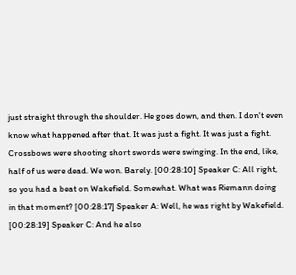just straight through the shoulder. He goes down, and then. I don't even know what happened after that. It was just a fight. It was just a fight. Crossbows were shooting short swords were swinging. In the end, like, half of us were dead. We won. Barely. [00:28:10] Speaker C: All right, so you had a beat on Wakefield. Somewhat. What was Riemann doing in that moment? [00:28:17] Speaker A: Well, he was right by Wakefield. [00:28:19] Speaker C: And he also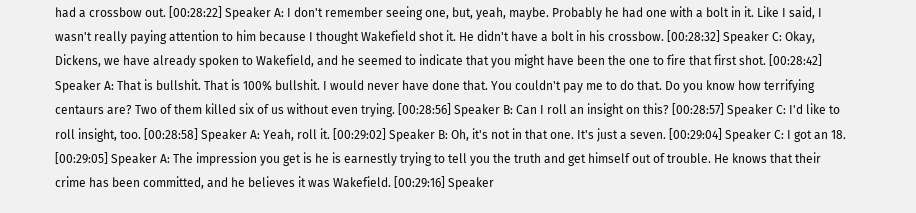had a crossbow out. [00:28:22] Speaker A: I don't remember seeing one, but, yeah, maybe. Probably he had one with a bolt in it. Like I said, I wasn't really paying attention to him because I thought Wakefield shot it. He didn't have a bolt in his crossbow. [00:28:32] Speaker C: Okay, Dickens, we have already spoken to Wakefield, and he seemed to indicate that you might have been the one to fire that first shot. [00:28:42] Speaker A: That is bullshit. That is 100% bullshit. I would never have done that. You couldn't pay me to do that. Do you know how terrifying centaurs are? Two of them killed six of us without even trying. [00:28:56] Speaker B: Can I roll an insight on this? [00:28:57] Speaker C: I'd like to roll insight, too. [00:28:58] Speaker A: Yeah, roll it. [00:29:02] Speaker B: Oh, it's not in that one. It's just a seven. [00:29:04] Speaker C: I got an 18. [00:29:05] Speaker A: The impression you get is he is earnestly trying to tell you the truth and get himself out of trouble. He knows that their crime has been committed, and he believes it was Wakefield. [00:29:16] Speaker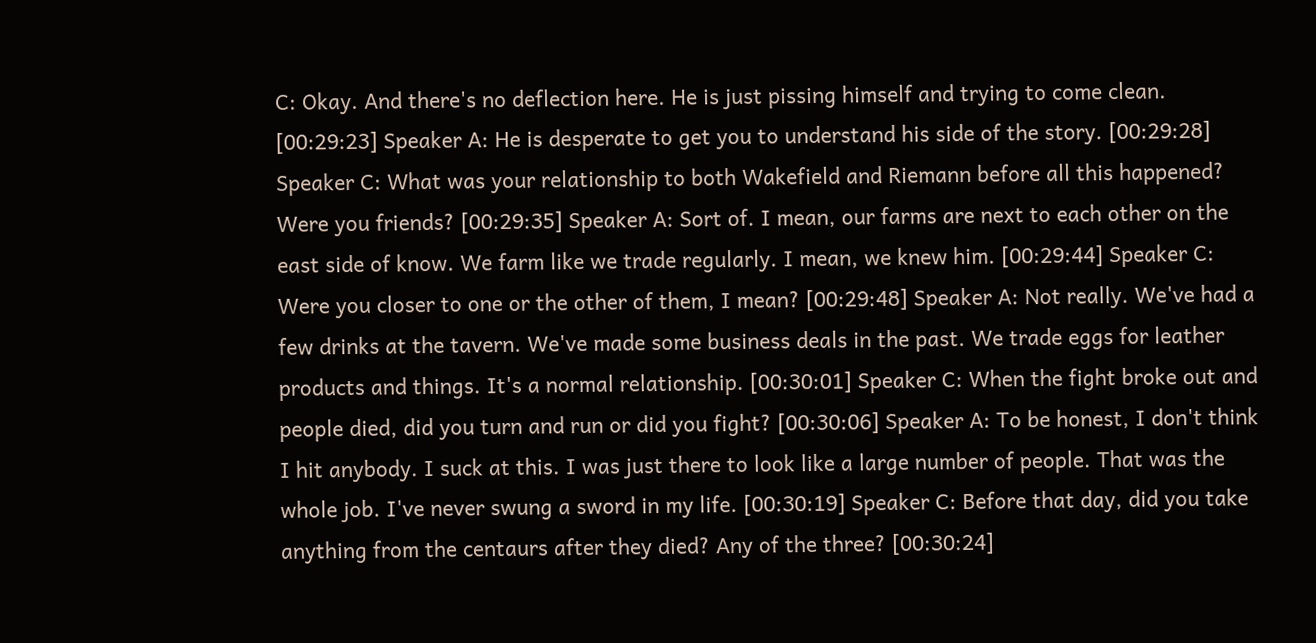C: Okay. And there's no deflection here. He is just pissing himself and trying to come clean. [00:29:23] Speaker A: He is desperate to get you to understand his side of the story. [00:29:28] Speaker C: What was your relationship to both Wakefield and Riemann before all this happened? Were you friends? [00:29:35] Speaker A: Sort of. I mean, our farms are next to each other on the east side of know. We farm like we trade regularly. I mean, we knew him. [00:29:44] Speaker C: Were you closer to one or the other of them, I mean? [00:29:48] Speaker A: Not really. We've had a few drinks at the tavern. We've made some business deals in the past. We trade eggs for leather products and things. It's a normal relationship. [00:30:01] Speaker C: When the fight broke out and people died, did you turn and run or did you fight? [00:30:06] Speaker A: To be honest, I don't think I hit anybody. I suck at this. I was just there to look like a large number of people. That was the whole job. I've never swung a sword in my life. [00:30:19] Speaker C: Before that day, did you take anything from the centaurs after they died? Any of the three? [00:30:24]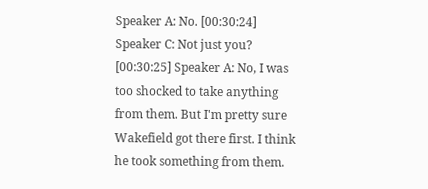Speaker A: No. [00:30:24] Speaker C: Not just you? [00:30:25] Speaker A: No, I was too shocked to take anything from them. But I'm pretty sure Wakefield got there first. I think he took something from them.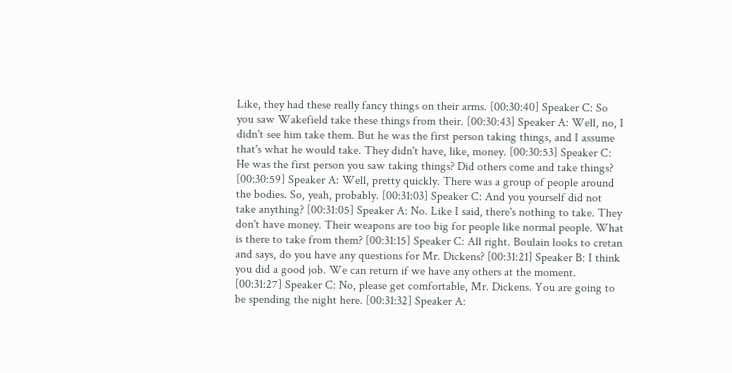Like, they had these really fancy things on their arms. [00:30:40] Speaker C: So you saw Wakefield take these things from their. [00:30:43] Speaker A: Well, no, I didn't see him take them. But he was the first person taking things, and I assume that's what he would take. They didn't have, like, money. [00:30:53] Speaker C: He was the first person you saw taking things? Did others come and take things? [00:30:59] Speaker A: Well, pretty quickly. There was a group of people around the bodies. So, yeah, probably. [00:31:03] Speaker C: And you yourself did not take anything? [00:31:05] Speaker A: No. Like I said, there's nothing to take. They don't have money. Their weapons are too big for people like normal people. What is there to take from them? [00:31:15] Speaker C: All right. Boulain looks to cretan and says, do you have any questions for Mr. Dickens? [00:31:21] Speaker B: I think you did a good job. We can return if we have any others at the moment. [00:31:27] Speaker C: No, please get comfortable, Mr. Dickens. You are going to be spending the night here. [00:31:32] Speaker A: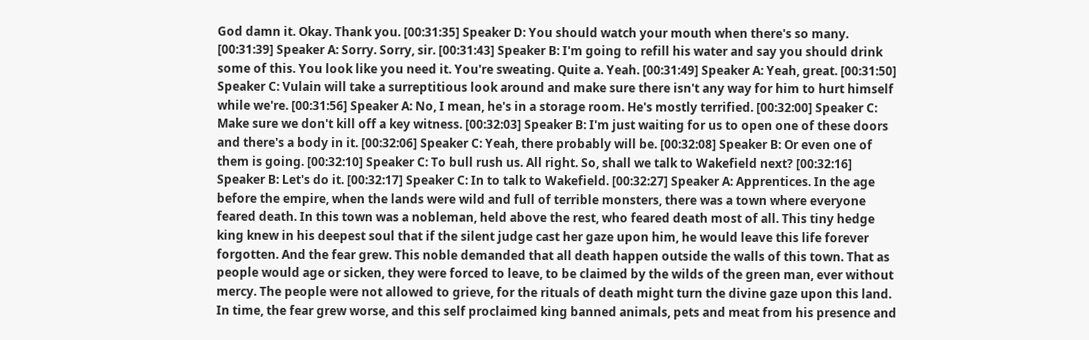God damn it. Okay. Thank you. [00:31:35] Speaker D: You should watch your mouth when there's so many. [00:31:39] Speaker A: Sorry. Sorry, sir. [00:31:43] Speaker B: I'm going to refill his water and say you should drink some of this. You look like you need it. You're sweating. Quite a. Yeah. [00:31:49] Speaker A: Yeah, great. [00:31:50] Speaker C: Vulain will take a surreptitious look around and make sure there isn't any way for him to hurt himself while we're. [00:31:56] Speaker A: No, I mean, he's in a storage room. He's mostly terrified. [00:32:00] Speaker C: Make sure we don't kill off a key witness. [00:32:03] Speaker B: I'm just waiting for us to open one of these doors and there's a body in it. [00:32:06] Speaker C: Yeah, there probably will be. [00:32:08] Speaker B: Or even one of them is going. [00:32:10] Speaker C: To bull rush us. All right. So, shall we talk to Wakefield next? [00:32:16] Speaker B: Let's do it. [00:32:17] Speaker C: In to talk to Wakefield. [00:32:27] Speaker A: Apprentices. In the age before the empire, when the lands were wild and full of terrible monsters, there was a town where everyone feared death. In this town was a nobleman, held above the rest, who feared death most of all. This tiny hedge king knew in his deepest soul that if the silent judge cast her gaze upon him, he would leave this life forever forgotten. And the fear grew. This noble demanded that all death happen outside the walls of this town. That as people would age or sicken, they were forced to leave, to be claimed by the wilds of the green man, ever without mercy. The people were not allowed to grieve, for the rituals of death might turn the divine gaze upon this land. In time, the fear grew worse, and this self proclaimed king banned animals, pets and meat from his presence and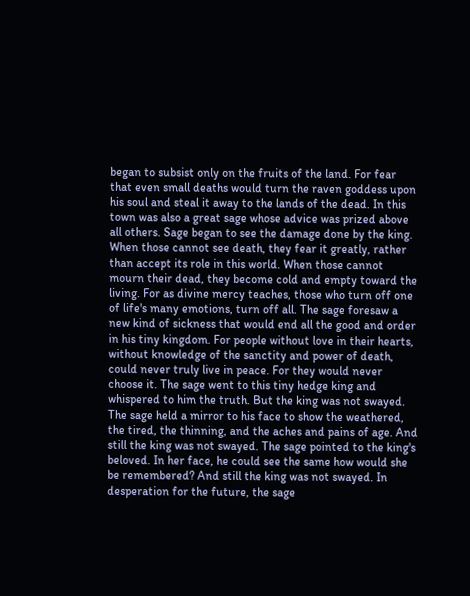began to subsist only on the fruits of the land. For fear that even small deaths would turn the raven goddess upon his soul and steal it away to the lands of the dead. In this town was also a great sage whose advice was prized above all others. Sage began to see the damage done by the king. When those cannot see death, they fear it greatly, rather than accept its role in this world. When those cannot mourn their dead, they become cold and empty toward the living. For as divine mercy teaches, those who turn off one of life's many emotions, turn off all. The sage foresaw a new kind of sickness that would end all the good and order in his tiny kingdom. For people without love in their hearts, without knowledge of the sanctity and power of death, could never truly live in peace. For they would never choose it. The sage went to this tiny hedge king and whispered to him the truth. But the king was not swayed. The sage held a mirror to his face to show the weathered, the tired, the thinning, and the aches and pains of age. And still the king was not swayed. The sage pointed to the king's beloved. In her face, he could see the same how would she be remembered? And still the king was not swayed. In desperation for the future, the sage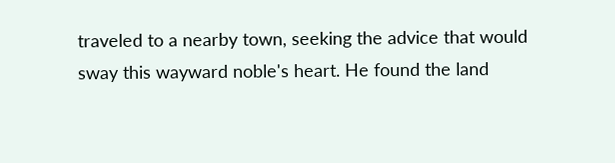traveled to a nearby town, seeking the advice that would sway this wayward noble's heart. He found the land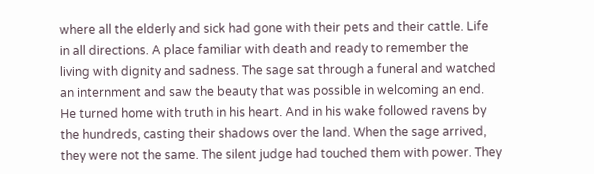where all the elderly and sick had gone with their pets and their cattle. Life in all directions. A place familiar with death and ready to remember the living with dignity and sadness. The sage sat through a funeral and watched an internment and saw the beauty that was possible in welcoming an end. He turned home with truth in his heart. And in his wake followed ravens by the hundreds, casting their shadows over the land. When the sage arrived, they were not the same. The silent judge had touched them with power. They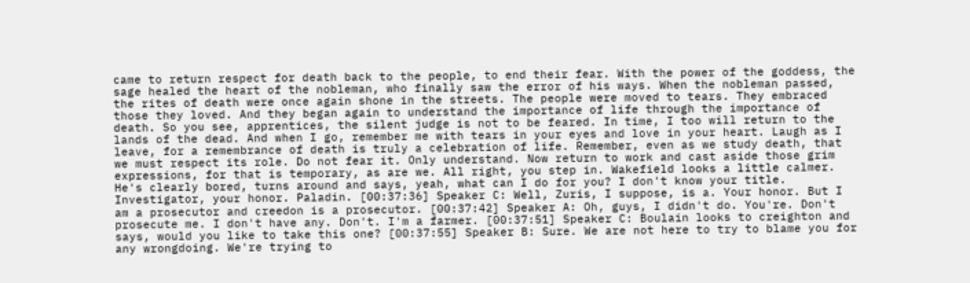came to return respect for death back to the people, to end their fear. With the power of the goddess, the sage healed the heart of the nobleman, who finally saw the error of his ways. When the nobleman passed, the rites of death were once again shone in the streets. The people were moved to tears. They embraced those they loved. And they began again to understand the importance of life through the importance of death. So you see, apprentices, the silent judge is not to be feared. In time, I too will return to the lands of the dead. And when I go, remember me with tears in your eyes and love in your heart. Laugh as I leave, for a remembrance of death is truly a celebration of life. Remember, even as we study death, that we must respect its role. Do not fear it. Only understand. Now return to work and cast aside those grim expressions, for that is temporary, as are we. All right, you step in. Wakefield looks a little calmer. He's clearly bored, turns around and says, yeah, what can I do for you? I don't know your title. Investigator, your honor. Paladin. [00:37:36] Speaker C: Well, Zuris, I suppose, is a. Your honor. But I am a prosecutor and creedon is a prosecutor. [00:37:42] Speaker A: Oh, guys, I didn't do. You're. Don't prosecute me. I don't have any. Don't. I'm a farmer. [00:37:51] Speaker C: Boulain looks to creighton and says, would you like to take this one? [00:37:55] Speaker B: Sure. We are not here to try to blame you for any wrongdoing. We're trying to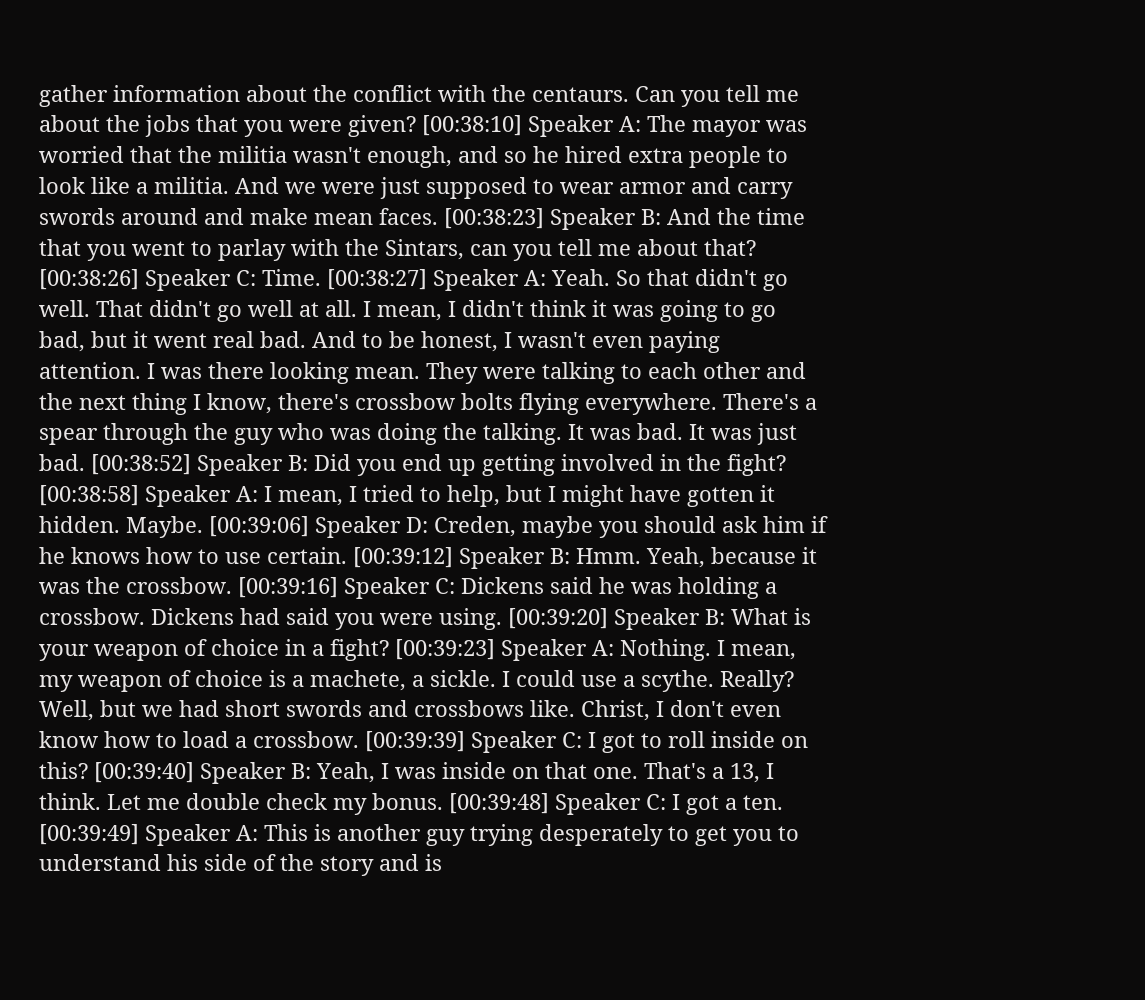gather information about the conflict with the centaurs. Can you tell me about the jobs that you were given? [00:38:10] Speaker A: The mayor was worried that the militia wasn't enough, and so he hired extra people to look like a militia. And we were just supposed to wear armor and carry swords around and make mean faces. [00:38:23] Speaker B: And the time that you went to parlay with the Sintars, can you tell me about that? [00:38:26] Speaker C: Time. [00:38:27] Speaker A: Yeah. So that didn't go well. That didn't go well at all. I mean, I didn't think it was going to go bad, but it went real bad. And to be honest, I wasn't even paying attention. I was there looking mean. They were talking to each other and the next thing I know, there's crossbow bolts flying everywhere. There's a spear through the guy who was doing the talking. It was bad. It was just bad. [00:38:52] Speaker B: Did you end up getting involved in the fight? [00:38:58] Speaker A: I mean, I tried to help, but I might have gotten it hidden. Maybe. [00:39:06] Speaker D: Creden, maybe you should ask him if he knows how to use certain. [00:39:12] Speaker B: Hmm. Yeah, because it was the crossbow. [00:39:16] Speaker C: Dickens said he was holding a crossbow. Dickens had said you were using. [00:39:20] Speaker B: What is your weapon of choice in a fight? [00:39:23] Speaker A: Nothing. I mean, my weapon of choice is a machete, a sickle. I could use a scythe. Really? Well, but we had short swords and crossbows like. Christ, I don't even know how to load a crossbow. [00:39:39] Speaker C: I got to roll inside on this? [00:39:40] Speaker B: Yeah, I was inside on that one. That's a 13, I think. Let me double check my bonus. [00:39:48] Speaker C: I got a ten. [00:39:49] Speaker A: This is another guy trying desperately to get you to understand his side of the story and is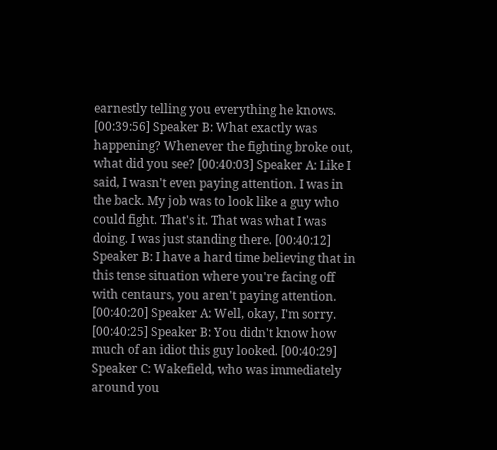earnestly telling you everything he knows. [00:39:56] Speaker B: What exactly was happening? Whenever the fighting broke out, what did you see? [00:40:03] Speaker A: Like I said, I wasn't even paying attention. I was in the back. My job was to look like a guy who could fight. That's it. That was what I was doing. I was just standing there. [00:40:12] Speaker B: I have a hard time believing that in this tense situation where you're facing off with centaurs, you aren't paying attention. [00:40:20] Speaker A: Well, okay, I'm sorry. [00:40:25] Speaker B: You didn't know how much of an idiot this guy looked. [00:40:29] Speaker C: Wakefield, who was immediately around you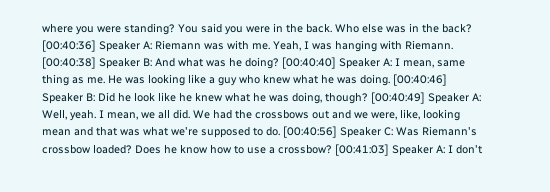where you were standing? You said you were in the back. Who else was in the back? [00:40:36] Speaker A: Riemann was with me. Yeah, I was hanging with Riemann. [00:40:38] Speaker B: And what was he doing? [00:40:40] Speaker A: I mean, same thing as me. He was looking like a guy who knew what he was doing. [00:40:46] Speaker B: Did he look like he knew what he was doing, though? [00:40:49] Speaker A: Well, yeah. I mean, we all did. We had the crossbows out and we were, like, looking mean and that was what we're supposed to do. [00:40:56] Speaker C: Was Riemann's crossbow loaded? Does he know how to use a crossbow? [00:41:03] Speaker A: I don't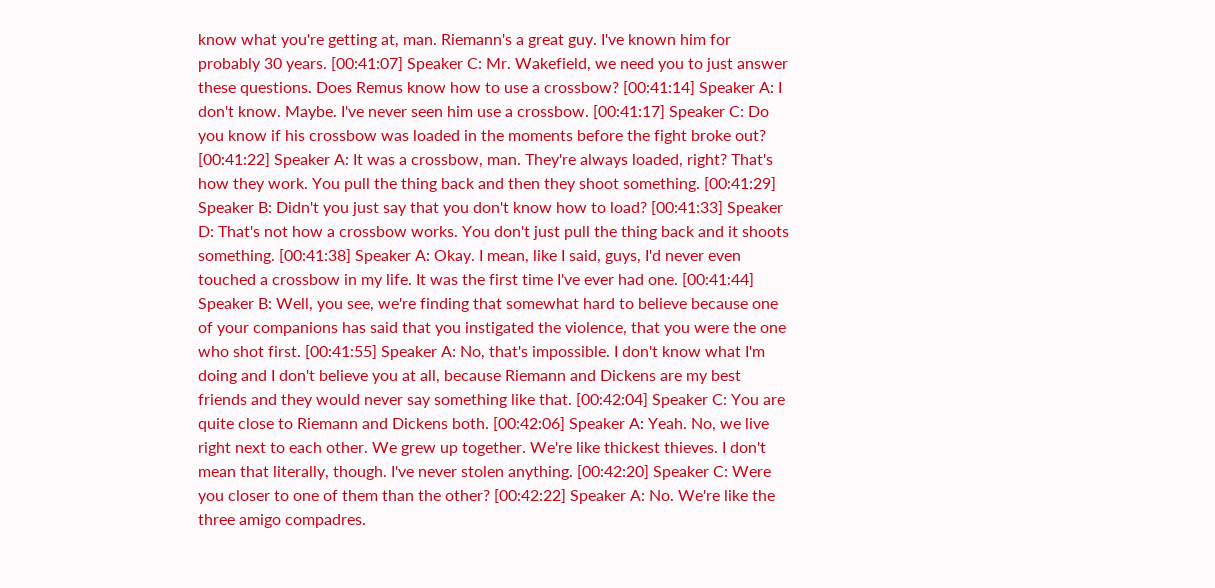know what you're getting at, man. Riemann's a great guy. I've known him for probably 30 years. [00:41:07] Speaker C: Mr. Wakefield, we need you to just answer these questions. Does Remus know how to use a crossbow? [00:41:14] Speaker A: I don't know. Maybe. I've never seen him use a crossbow. [00:41:17] Speaker C: Do you know if his crossbow was loaded in the moments before the fight broke out? [00:41:22] Speaker A: It was a crossbow, man. They're always loaded, right? That's how they work. You pull the thing back and then they shoot something. [00:41:29] Speaker B: Didn't you just say that you don't know how to load? [00:41:33] Speaker D: That's not how a crossbow works. You don't just pull the thing back and it shoots something. [00:41:38] Speaker A: Okay. I mean, like I said, guys, I'd never even touched a crossbow in my life. It was the first time I've ever had one. [00:41:44] Speaker B: Well, you see, we're finding that somewhat hard to believe because one of your companions has said that you instigated the violence, that you were the one who shot first. [00:41:55] Speaker A: No, that's impossible. I don't know what I'm doing and I don't believe you at all, because Riemann and Dickens are my best friends and they would never say something like that. [00:42:04] Speaker C: You are quite close to Riemann and Dickens both. [00:42:06] Speaker A: Yeah. No, we live right next to each other. We grew up together. We're like thickest thieves. I don't mean that literally, though. I've never stolen anything. [00:42:20] Speaker C: Were you closer to one of them than the other? [00:42:22] Speaker A: No. We're like the three amigo compadres.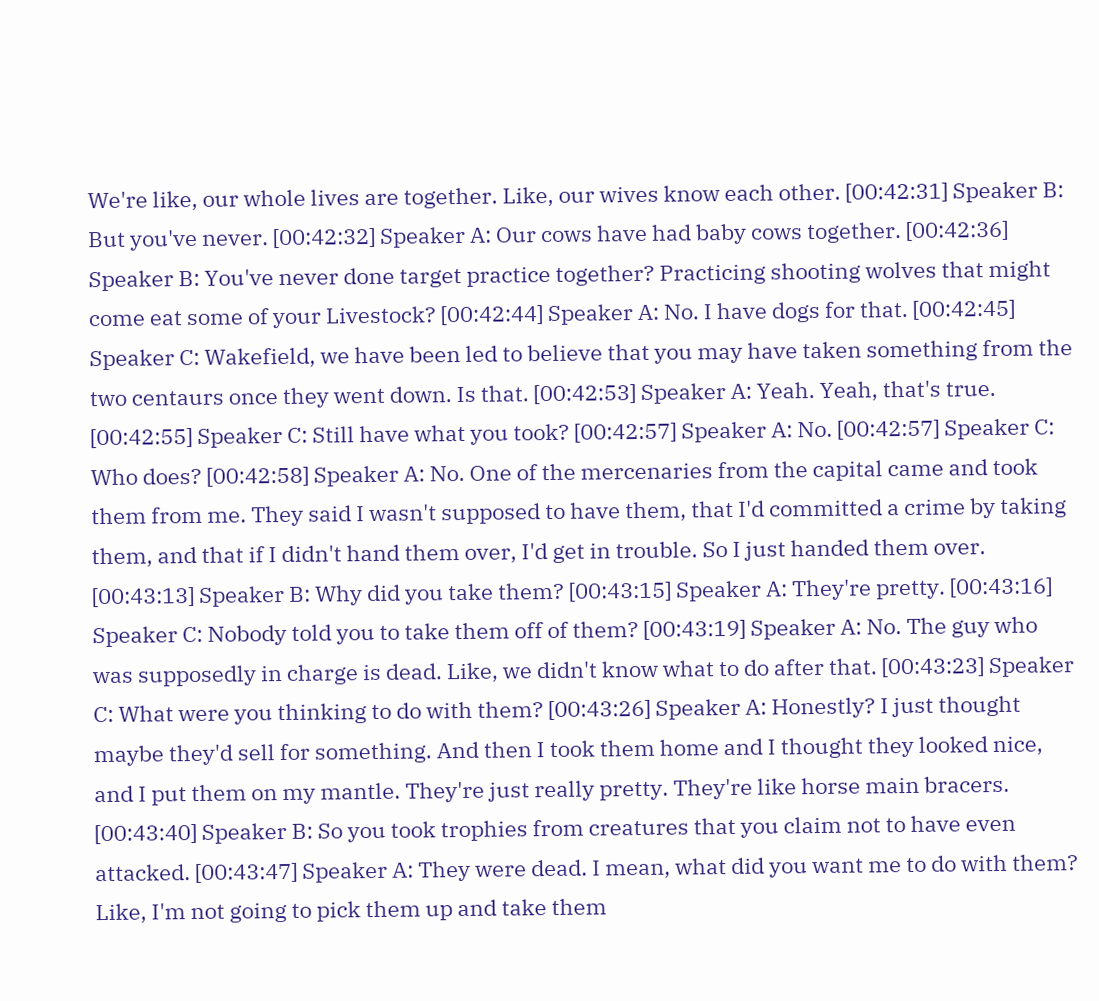We're like, our whole lives are together. Like, our wives know each other. [00:42:31] Speaker B: But you've never. [00:42:32] Speaker A: Our cows have had baby cows together. [00:42:36] Speaker B: You've never done target practice together? Practicing shooting wolves that might come eat some of your Livestock? [00:42:44] Speaker A: No. I have dogs for that. [00:42:45] Speaker C: Wakefield, we have been led to believe that you may have taken something from the two centaurs once they went down. Is that. [00:42:53] Speaker A: Yeah. Yeah, that's true. [00:42:55] Speaker C: Still have what you took? [00:42:57] Speaker A: No. [00:42:57] Speaker C: Who does? [00:42:58] Speaker A: No. One of the mercenaries from the capital came and took them from me. They said I wasn't supposed to have them, that I'd committed a crime by taking them, and that if I didn't hand them over, I'd get in trouble. So I just handed them over. [00:43:13] Speaker B: Why did you take them? [00:43:15] Speaker A: They're pretty. [00:43:16] Speaker C: Nobody told you to take them off of them? [00:43:19] Speaker A: No. The guy who was supposedly in charge is dead. Like, we didn't know what to do after that. [00:43:23] Speaker C: What were you thinking to do with them? [00:43:26] Speaker A: Honestly? I just thought maybe they'd sell for something. And then I took them home and I thought they looked nice, and I put them on my mantle. They're just really pretty. They're like horse main bracers. [00:43:40] Speaker B: So you took trophies from creatures that you claim not to have even attacked. [00:43:47] Speaker A: They were dead. I mean, what did you want me to do with them? Like, I'm not going to pick them up and take them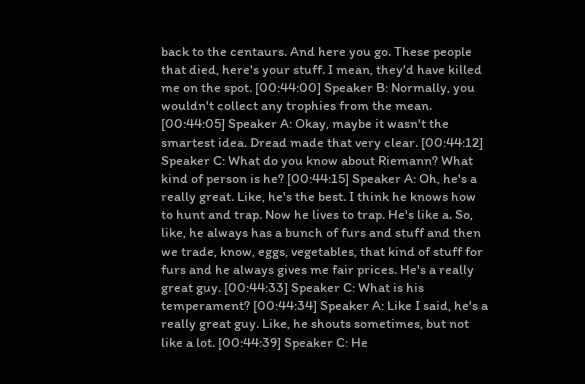back to the centaurs. And here you go. These people that died, here's your stuff. I mean, they'd have killed me on the spot. [00:44:00] Speaker B: Normally, you wouldn't collect any trophies from the mean. [00:44:05] Speaker A: Okay, maybe it wasn't the smartest idea. Dread made that very clear. [00:44:12] Speaker C: What do you know about Riemann? What kind of person is he? [00:44:15] Speaker A: Oh, he's a really great. Like, he's the best. I think he knows how to hunt and trap. Now he lives to trap. He's like a. So, like, he always has a bunch of furs and stuff and then we trade, know, eggs, vegetables, that kind of stuff for furs and he always gives me fair prices. He's a really great guy. [00:44:33] Speaker C: What is his temperament? [00:44:34] Speaker A: Like I said, he's a really great guy. Like, he shouts sometimes, but not like a lot. [00:44:39] Speaker C: He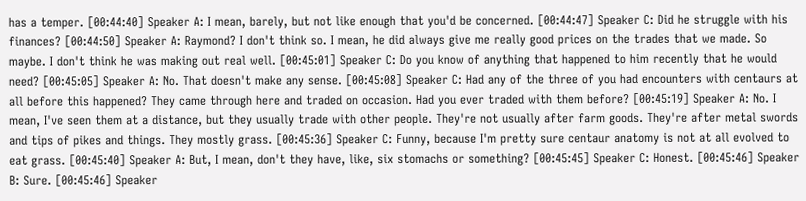has a temper. [00:44:40] Speaker A: I mean, barely, but not like enough that you'd be concerned. [00:44:47] Speaker C: Did he struggle with his finances? [00:44:50] Speaker A: Raymond? I don't think so. I mean, he did always give me really good prices on the trades that we made. So maybe. I don't think he was making out real well. [00:45:01] Speaker C: Do you know of anything that happened to him recently that he would need? [00:45:05] Speaker A: No. That doesn't make any sense. [00:45:08] Speaker C: Had any of the three of you had encounters with centaurs at all before this happened? They came through here and traded on occasion. Had you ever traded with them before? [00:45:19] Speaker A: No. I mean, I've seen them at a distance, but they usually trade with other people. They're not usually after farm goods. They're after metal swords and tips of pikes and things. They mostly grass. [00:45:36] Speaker C: Funny, because I'm pretty sure centaur anatomy is not at all evolved to eat grass. [00:45:40] Speaker A: But, I mean, don't they have, like, six stomachs or something? [00:45:45] Speaker C: Honest. [00:45:46] Speaker B: Sure. [00:45:46] Speaker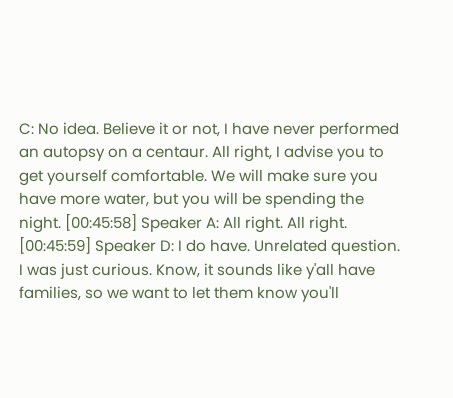C: No idea. Believe it or not, I have never performed an autopsy on a centaur. All right, I advise you to get yourself comfortable. We will make sure you have more water, but you will be spending the night. [00:45:58] Speaker A: All right. All right. [00:45:59] Speaker D: I do have. Unrelated question. I was just curious. Know, it sounds like y'all have families, so we want to let them know you'll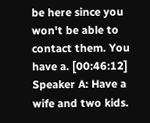be here since you won't be able to contact them. You have a. [00:46:12] Speaker A: Have a wife and two kids.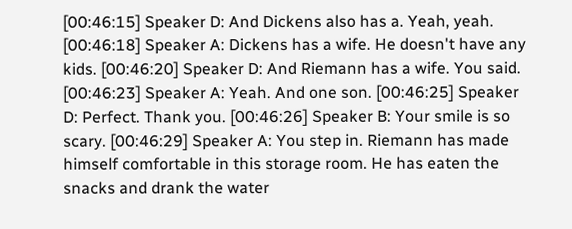[00:46:15] Speaker D: And Dickens also has a. Yeah, yeah. [00:46:18] Speaker A: Dickens has a wife. He doesn't have any kids. [00:46:20] Speaker D: And Riemann has a wife. You said. [00:46:23] Speaker A: Yeah. And one son. [00:46:25] Speaker D: Perfect. Thank you. [00:46:26] Speaker B: Your smile is so scary. [00:46:29] Speaker A: You step in. Riemann has made himself comfortable in this storage room. He has eaten the snacks and drank the water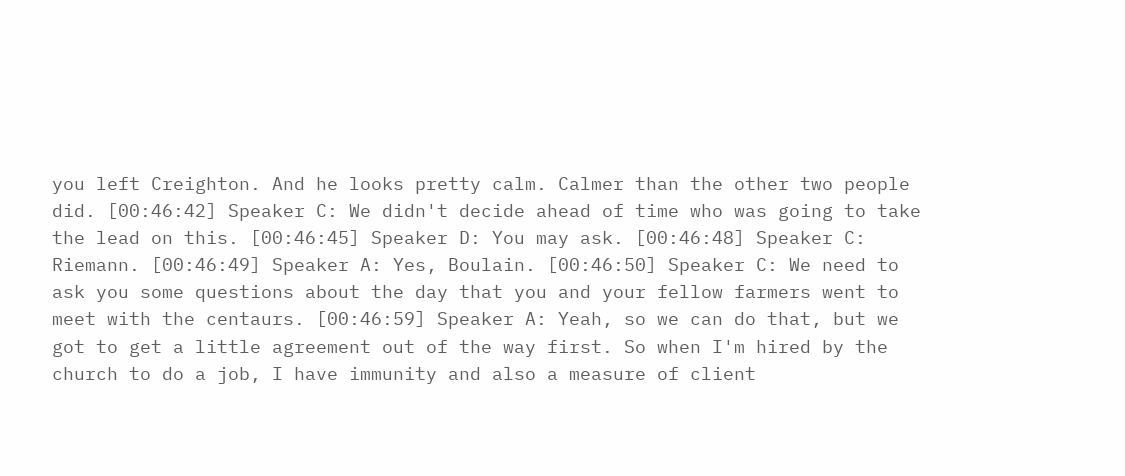you left Creighton. And he looks pretty calm. Calmer than the other two people did. [00:46:42] Speaker C: We didn't decide ahead of time who was going to take the lead on this. [00:46:45] Speaker D: You may ask. [00:46:48] Speaker C: Riemann. [00:46:49] Speaker A: Yes, Boulain. [00:46:50] Speaker C: We need to ask you some questions about the day that you and your fellow farmers went to meet with the centaurs. [00:46:59] Speaker A: Yeah, so we can do that, but we got to get a little agreement out of the way first. So when I'm hired by the church to do a job, I have immunity and also a measure of client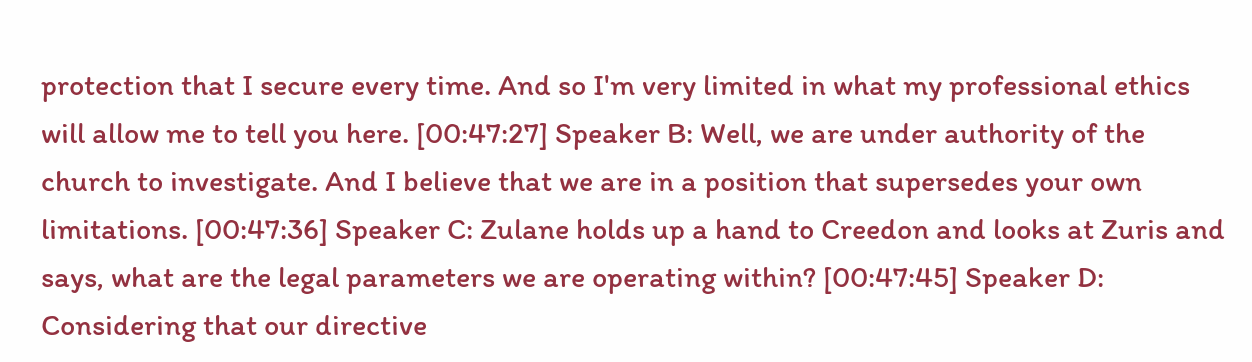protection that I secure every time. And so I'm very limited in what my professional ethics will allow me to tell you here. [00:47:27] Speaker B: Well, we are under authority of the church to investigate. And I believe that we are in a position that supersedes your own limitations. [00:47:36] Speaker C: Zulane holds up a hand to Creedon and looks at Zuris and says, what are the legal parameters we are operating within? [00:47:45] Speaker D: Considering that our directive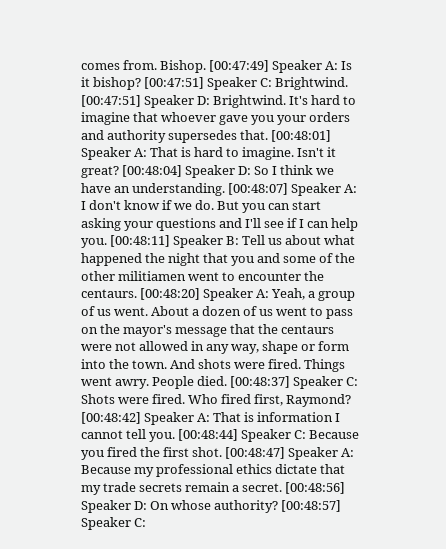comes from. Bishop. [00:47:49] Speaker A: Is it bishop? [00:47:51] Speaker C: Brightwind. [00:47:51] Speaker D: Brightwind. It's hard to imagine that whoever gave you your orders and authority supersedes that. [00:48:01] Speaker A: That is hard to imagine. Isn't it great? [00:48:04] Speaker D: So I think we have an understanding. [00:48:07] Speaker A: I don't know if we do. But you can start asking your questions and I'll see if I can help you. [00:48:11] Speaker B: Tell us about what happened the night that you and some of the other militiamen went to encounter the centaurs. [00:48:20] Speaker A: Yeah, a group of us went. About a dozen of us went to pass on the mayor's message that the centaurs were not allowed in any way, shape or form into the town. And shots were fired. Things went awry. People died. [00:48:37] Speaker C: Shots were fired. Who fired first, Raymond? [00:48:42] Speaker A: That is information I cannot tell you. [00:48:44] Speaker C: Because you fired the first shot. [00:48:47] Speaker A: Because my professional ethics dictate that my trade secrets remain a secret. [00:48:56] Speaker D: On whose authority? [00:48:57] Speaker C: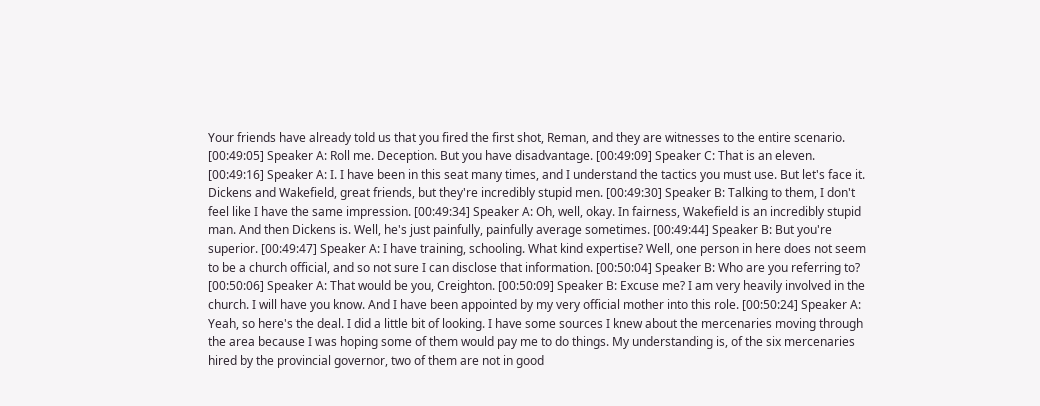Your friends have already told us that you fired the first shot, Reman, and they are witnesses to the entire scenario. [00:49:05] Speaker A: Roll me. Deception. But you have disadvantage. [00:49:09] Speaker C: That is an eleven. [00:49:16] Speaker A: I. I have been in this seat many times, and I understand the tactics you must use. But let's face it. Dickens and Wakefield, great friends, but they're incredibly stupid men. [00:49:30] Speaker B: Talking to them, I don't feel like I have the same impression. [00:49:34] Speaker A: Oh, well, okay. In fairness, Wakefield is an incredibly stupid man. And then Dickens is. Well, he's just painfully, painfully average sometimes. [00:49:44] Speaker B: But you're superior. [00:49:47] Speaker A: I have training, schooling. What kind expertise? Well, one person in here does not seem to be a church official, and so not sure I can disclose that information. [00:50:04] Speaker B: Who are you referring to? [00:50:06] Speaker A: That would be you, Creighton. [00:50:09] Speaker B: Excuse me? I am very heavily involved in the church. I will have you know. And I have been appointed by my very official mother into this role. [00:50:24] Speaker A: Yeah, so here's the deal. I did a little bit of looking. I have some sources I knew about the mercenaries moving through the area because I was hoping some of them would pay me to do things. My understanding is, of the six mercenaries hired by the provincial governor, two of them are not in good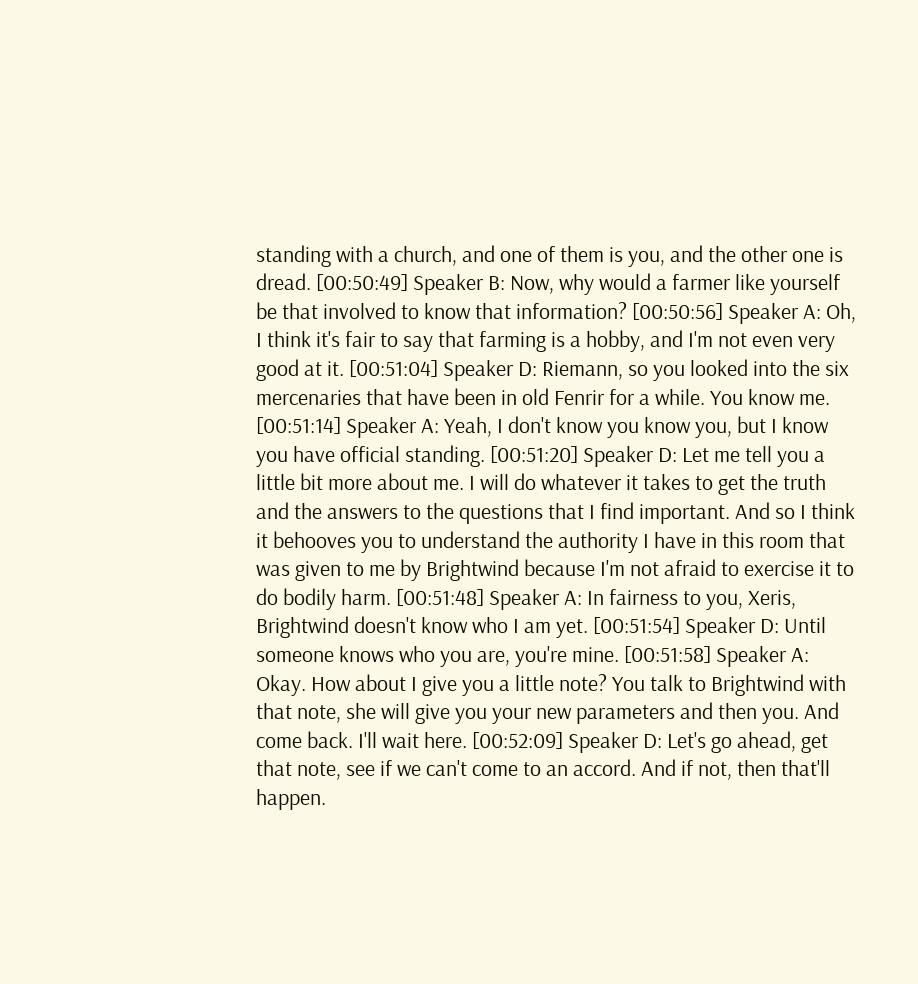standing with a church, and one of them is you, and the other one is dread. [00:50:49] Speaker B: Now, why would a farmer like yourself be that involved to know that information? [00:50:56] Speaker A: Oh, I think it's fair to say that farming is a hobby, and I'm not even very good at it. [00:51:04] Speaker D: Riemann, so you looked into the six mercenaries that have been in old Fenrir for a while. You know me. [00:51:14] Speaker A: Yeah, I don't know you know you, but I know you have official standing. [00:51:20] Speaker D: Let me tell you a little bit more about me. I will do whatever it takes to get the truth and the answers to the questions that I find important. And so I think it behooves you to understand the authority I have in this room that was given to me by Brightwind because I'm not afraid to exercise it to do bodily harm. [00:51:48] Speaker A: In fairness to you, Xeris, Brightwind doesn't know who I am yet. [00:51:54] Speaker D: Until someone knows who you are, you're mine. [00:51:58] Speaker A: Okay. How about I give you a little note? You talk to Brightwind with that note, she will give you your new parameters and then you. And come back. I'll wait here. [00:52:09] Speaker D: Let's go ahead, get that note, see if we can't come to an accord. And if not, then that'll happen.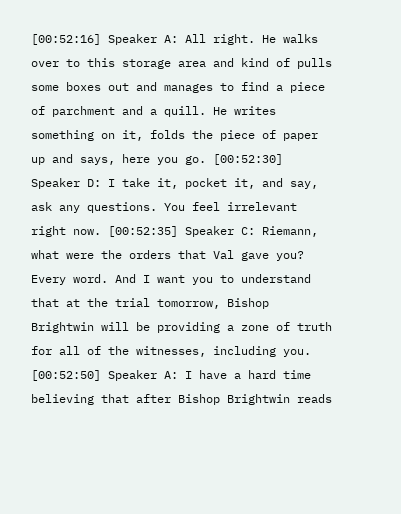[00:52:16] Speaker A: All right. He walks over to this storage area and kind of pulls some boxes out and manages to find a piece of parchment and a quill. He writes something on it, folds the piece of paper up and says, here you go. [00:52:30] Speaker D: I take it, pocket it, and say, ask any questions. You feel irrelevant right now. [00:52:35] Speaker C: Riemann, what were the orders that Val gave you? Every word. And I want you to understand that at the trial tomorrow, Bishop Brightwin will be providing a zone of truth for all of the witnesses, including you. [00:52:50] Speaker A: I have a hard time believing that after Bishop Brightwin reads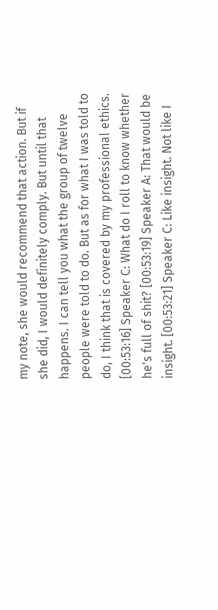my note, she would recommend that action. But if she did, I would definitely comply. But until that happens. I can tell you what the group of twelve people were told to do. But as for what I was told to do, I think that is covered by my professional ethics. [00:53:16] Speaker C: What do I roll to know whether he's full of shit? [00:53:19] Speaker A: That would be insight. [00:53:21] Speaker C: Like insight. Not like I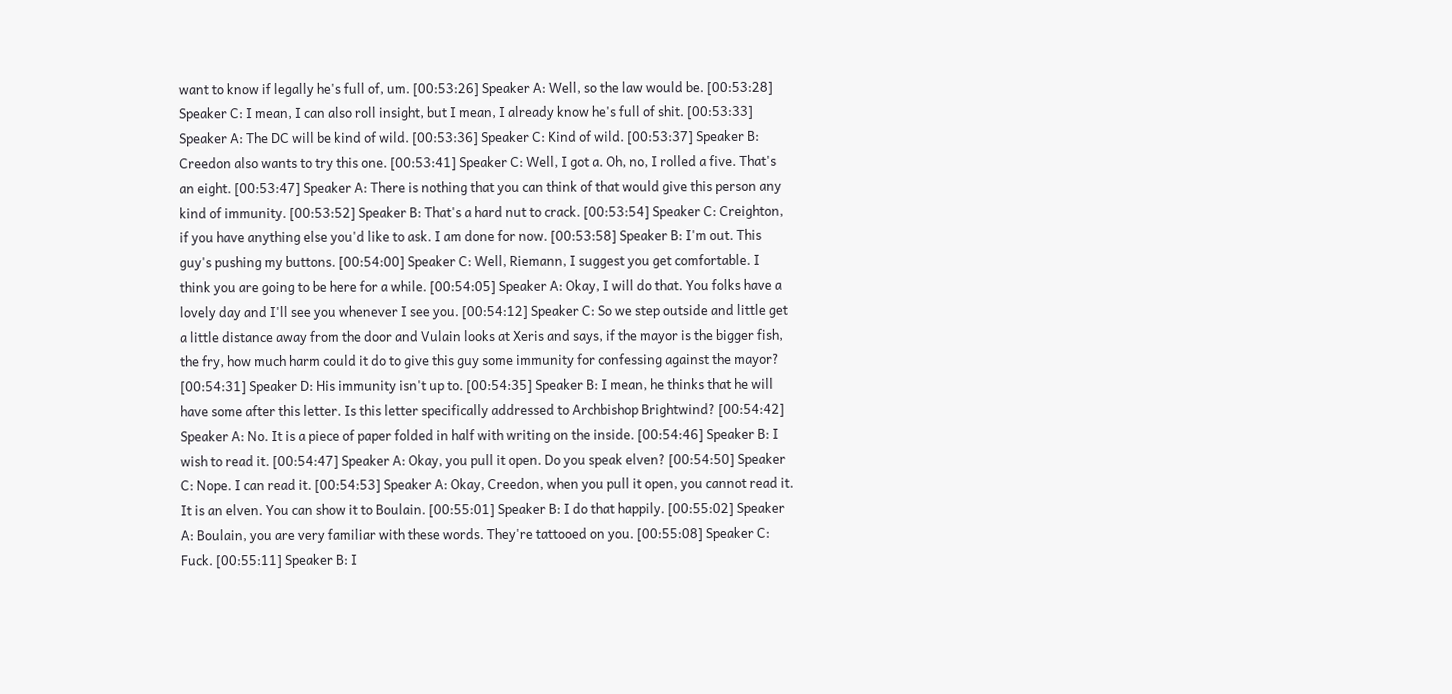want to know if legally he's full of, um. [00:53:26] Speaker A: Well, so the law would be. [00:53:28] Speaker C: I mean, I can also roll insight, but I mean, I already know he's full of shit. [00:53:33] Speaker A: The DC will be kind of wild. [00:53:36] Speaker C: Kind of wild. [00:53:37] Speaker B: Creedon also wants to try this one. [00:53:41] Speaker C: Well, I got a. Oh, no, I rolled a five. That's an eight. [00:53:47] Speaker A: There is nothing that you can think of that would give this person any kind of immunity. [00:53:52] Speaker B: That's a hard nut to crack. [00:53:54] Speaker C: Creighton, if you have anything else you'd like to ask. I am done for now. [00:53:58] Speaker B: I'm out. This guy's pushing my buttons. [00:54:00] Speaker C: Well, Riemann, I suggest you get comfortable. I think you are going to be here for a while. [00:54:05] Speaker A: Okay, I will do that. You folks have a lovely day and I'll see you whenever I see you. [00:54:12] Speaker C: So we step outside and little get a little distance away from the door and Vulain looks at Xeris and says, if the mayor is the bigger fish, the fry, how much harm could it do to give this guy some immunity for confessing against the mayor? [00:54:31] Speaker D: His immunity isn't up to. [00:54:35] Speaker B: I mean, he thinks that he will have some after this letter. Is this letter specifically addressed to Archbishop Brightwind? [00:54:42] Speaker A: No. It is a piece of paper folded in half with writing on the inside. [00:54:46] Speaker B: I wish to read it. [00:54:47] Speaker A: Okay, you pull it open. Do you speak elven? [00:54:50] Speaker C: Nope. I can read it. [00:54:53] Speaker A: Okay, Creedon, when you pull it open, you cannot read it. It is an elven. You can show it to Boulain. [00:55:01] Speaker B: I do that happily. [00:55:02] Speaker A: Boulain, you are very familiar with these words. They're tattooed on you. [00:55:08] Speaker C: Fuck. [00:55:11] Speaker B: I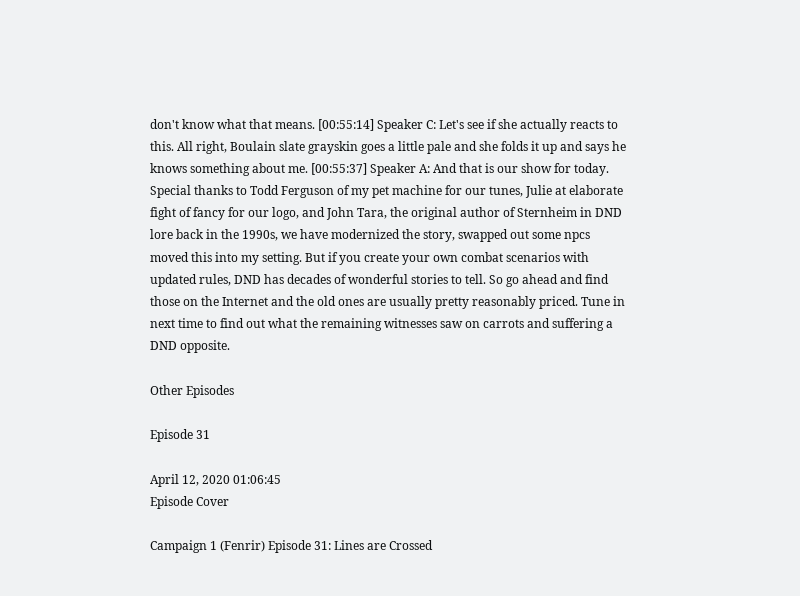don't know what that means. [00:55:14] Speaker C: Let's see if she actually reacts to this. All right, Boulain slate grayskin goes a little pale and she folds it up and says he knows something about me. [00:55:37] Speaker A: And that is our show for today. Special thanks to Todd Ferguson of my pet machine for our tunes, Julie at elaborate fight of fancy for our logo, and John Tara, the original author of Sternheim in DND lore back in the 1990s, we have modernized the story, swapped out some npcs moved this into my setting. But if you create your own combat scenarios with updated rules, DND has decades of wonderful stories to tell. So go ahead and find those on the Internet and the old ones are usually pretty reasonably priced. Tune in next time to find out what the remaining witnesses saw on carrots and suffering a DND opposite.

Other Episodes

Episode 31

April 12, 2020 01:06:45
Episode Cover

Campaign 1 (Fenrir) Episode 31: Lines are Crossed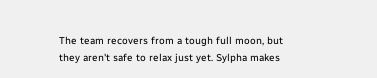The team recovers from a tough full moon, but they aren't safe to relax just yet. Sylpha makes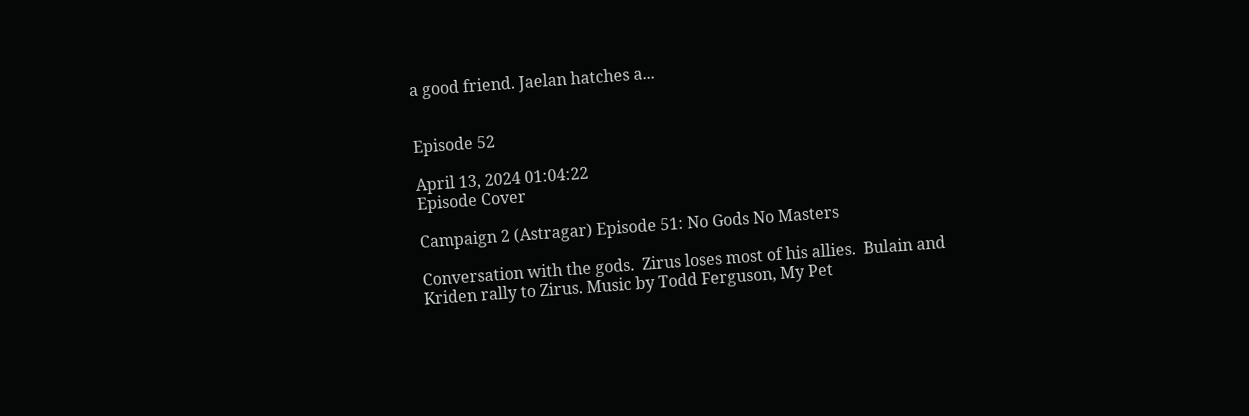a good friend. Jaelan hatches a...


Episode 52

April 13, 2024 01:04:22
Episode Cover

Campaign 2 (Astragar) Episode 51: No Gods No Masters

Conversation with the gods.  Zirus loses most of his allies.  Bulain and Kriden rally to Zirus. Music by Todd Ferguson, My Pet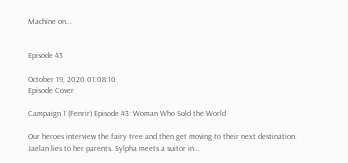Machine on...


Episode 43

October 19, 2020 01:08:10
Episode Cover

Campaign 1 (Fenrir) Episode 43: Woman Who Sold the World

Our heroes interview the fairy tree and then get moving to their next destination. Jaelan lies to her parents. Sylpha meets a suitor in...